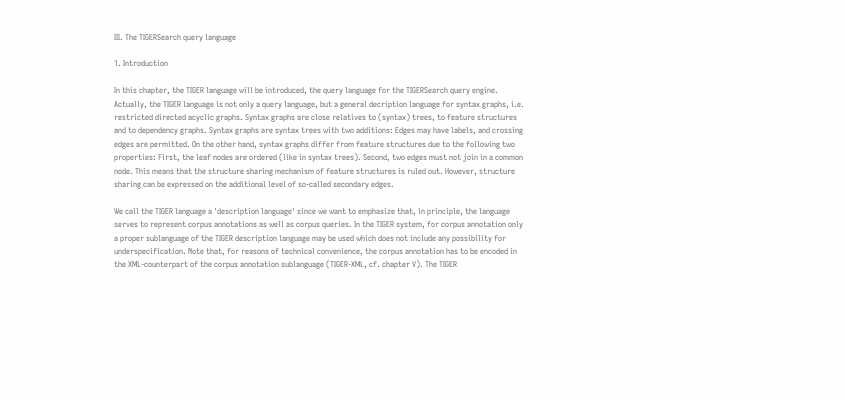III. The TIGERSearch query language

1. Introduction

In this chapter, the TIGER language will be introduced, the query language for the TIGERSearch query engine. Actually, the TIGER language is not only a query language, but a general decription language for syntax graphs, i.e. restricted directed acyclic graphs. Syntax graphs are close relatives to (syntax) trees, to feature structures and to dependency graphs. Syntax graphs are syntax trees with two additions: Edges may have labels, and crossing edges are permitted. On the other hand, syntax graphs differ from feature structures due to the following two properties: First, the leaf nodes are ordered (like in syntax trees). Second, two edges must not join in a common node. This means that the structure sharing mechanism of feature structures is ruled out. However, structure sharing can be expressed on the additional level of so-called secondary edges.

We call the TIGER language a 'description language' since we want to emphasize that, in principle, the language serves to represent corpus annotations as well as corpus queries. In the TIGER system, for corpus annotation only a proper sublanguage of the TIGER description language may be used which does not include any possibility for underspecification. Note that, for reasons of technical convenience, the corpus annotation has to be encoded in the XML-counterpart of the corpus annotation sublanguage (TIGER-XML, cf. chapter V). The TIGER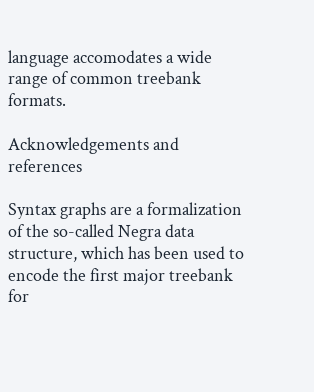language accomodates a wide range of common treebank formats.

Acknowledgements and references

Syntax graphs are a formalization of the so-called Negra data structure, which has been used to encode the first major treebank for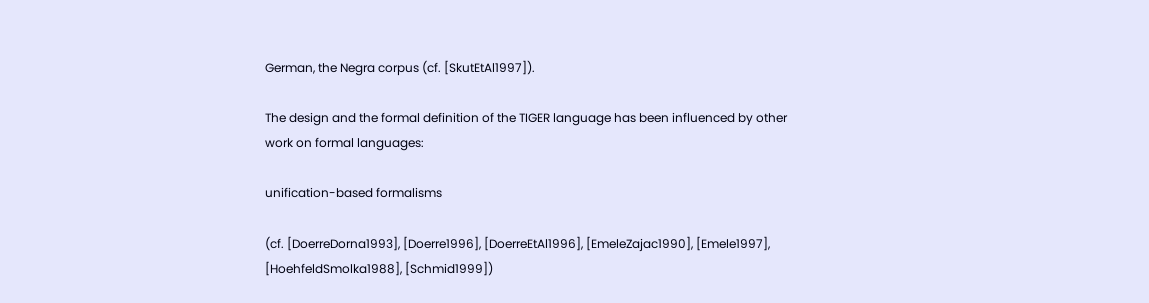German, the Negra corpus (cf. [SkutEtAl1997]).

The design and the formal definition of the TIGER language has been influenced by other work on formal languages:

unification-based formalisms

(cf. [DoerreDorna1993], [Doerre1996], [DoerreEtAl1996], [EmeleZajac1990], [Emele1997], [HoehfeldSmolka1988], [Schmid1999])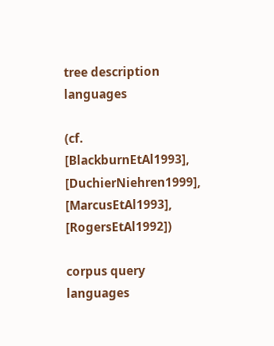tree description languages

(cf. [BlackburnEtAl1993], [DuchierNiehren1999], [MarcusEtAl1993], [RogersEtAl1992])

corpus query languages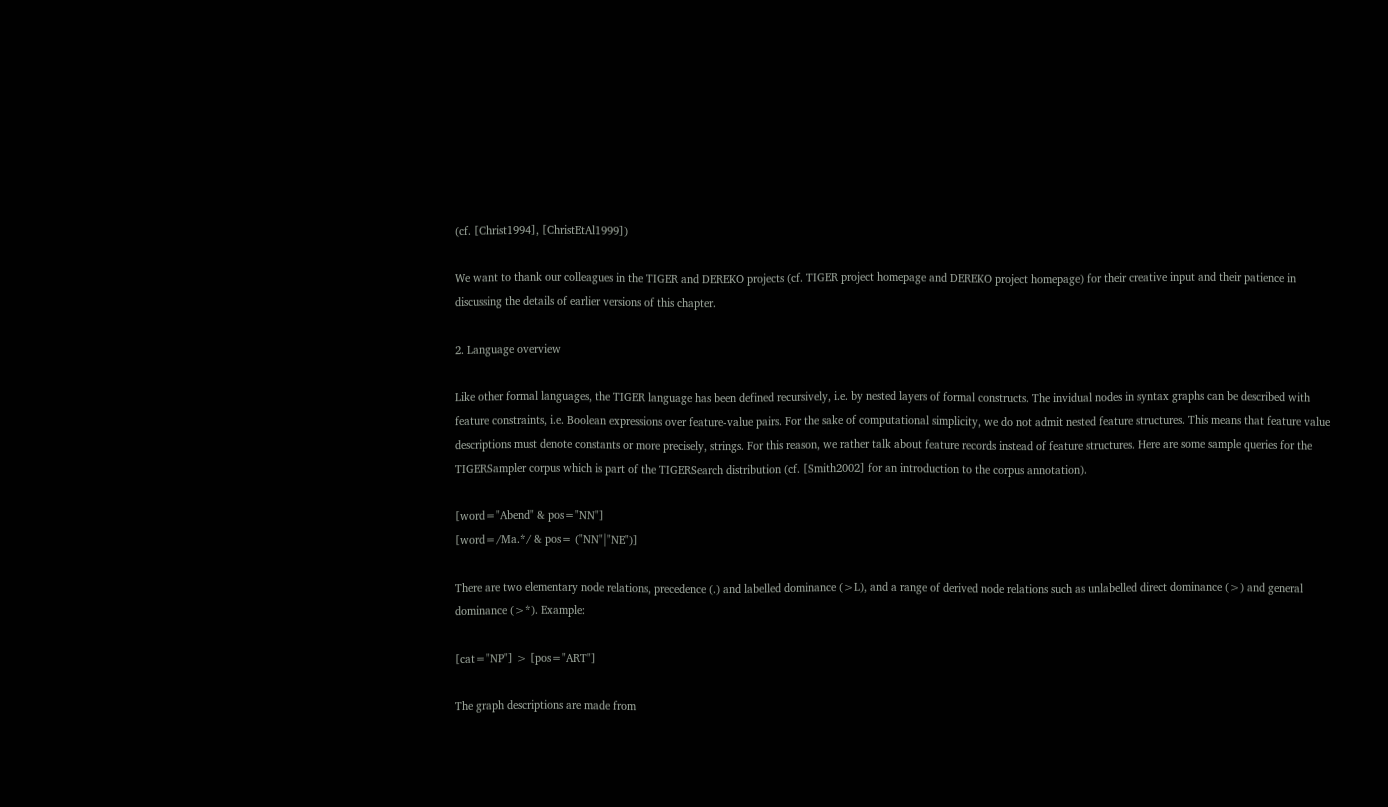(cf. [Christ1994], [ChristEtAl1999])

We want to thank our colleagues in the TIGER and DEREKO projects (cf. TIGER project homepage and DEREKO project homepage) for their creative input and their patience in discussing the details of earlier versions of this chapter.

2. Language overview

Like other formal languages, the TIGER language has been defined recursively, i.e. by nested layers of formal constructs. The invidual nodes in syntax graphs can be described with feature constraints, i.e. Boolean expressions over feature-value pairs. For the sake of computational simplicity, we do not admit nested feature structures. This means that feature value descriptions must denote constants or more precisely, strings. For this reason, we rather talk about feature records instead of feature structures. Here are some sample queries for the TIGERSampler corpus which is part of the TIGERSearch distribution (cf. [Smith2002] for an introduction to the corpus annotation).

[word="Abend" & pos="NN"]
[word=/Ma.*/ & pos= ("NN"|"NE")]

There are two elementary node relations, precedence (.) and labelled dominance (>L), and a range of derived node relations such as unlabelled direct dominance (>) and general dominance (>*). Example:

[cat="NP"] > [pos="ART"]

The graph descriptions are made from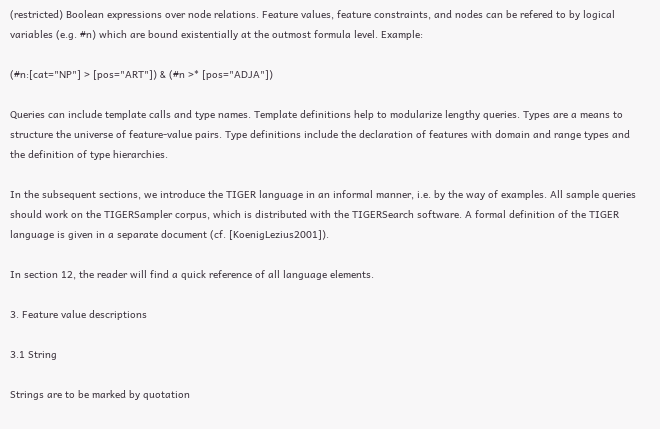(restricted) Boolean expressions over node relations. Feature values, feature constraints, and nodes can be refered to by logical variables (e.g. #n) which are bound existentially at the outmost formula level. Example:

(#n:[cat="NP"] > [pos="ART"]) & (#n >* [pos="ADJA"])

Queries can include template calls and type names. Template definitions help to modularize lengthy queries. Types are a means to structure the universe of feature-value pairs. Type definitions include the declaration of features with domain and range types and the definition of type hierarchies.

In the subsequent sections, we introduce the TIGER language in an informal manner, i.e. by the way of examples. All sample queries should work on the TIGERSampler corpus, which is distributed with the TIGERSearch software. A formal definition of the TIGER language is given in a separate document (cf. [KoenigLezius2001]).

In section 12, the reader will find a quick reference of all language elements.

3. Feature value descriptions

3.1 String

Strings are to be marked by quotation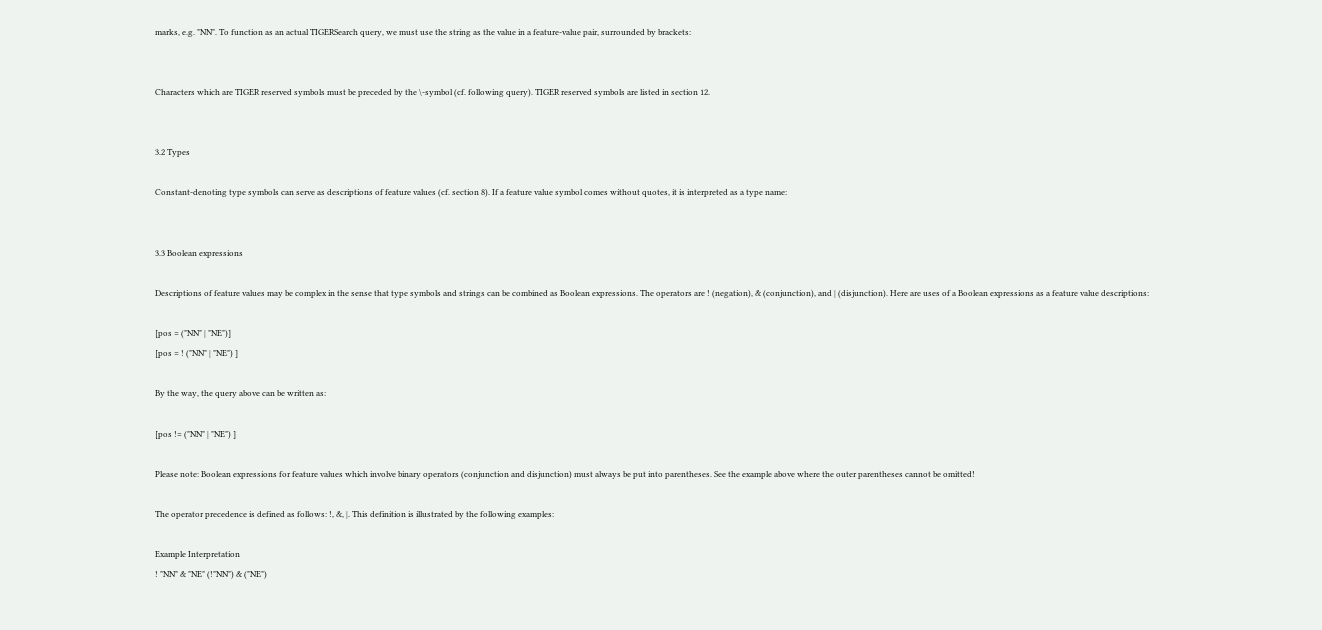marks, e.g. "NN". To function as an actual TIGERSearch query, we must use the string as the value in a feature-value pair, surrounded by brackets:


Characters which are TIGER reserved symbols must be preceded by the \-symbol (cf. following query). TIGER reserved symbols are listed in section 12.


3.2 Types

Constant-denoting type symbols can serve as descriptions of feature values (cf. section 8). If a feature value symbol comes without quotes, it is interpreted as a type name:


3.3 Boolean expressions

Descriptions of feature values may be complex in the sense that type symbols and strings can be combined as Boolean expressions. The operators are ! (negation), & (conjunction), and | (disjunction). Here are uses of a Boolean expressions as a feature value descriptions:

[pos = ("NN" | "NE")]
[pos = ! ("NN" | "NE") ]

By the way, the query above can be written as:

[pos != ("NN" | "NE") ]

Please note: Boolean expressions for feature values which involve binary operators (conjunction and disjunction) must always be put into parentheses. See the example above where the outer parentheses cannot be omitted!

The operator precedence is defined as follows: !, &, |. This definition is illustrated by the following examples:

Example Interpretation
! "NN" & "NE" (!"NN") & ("NE")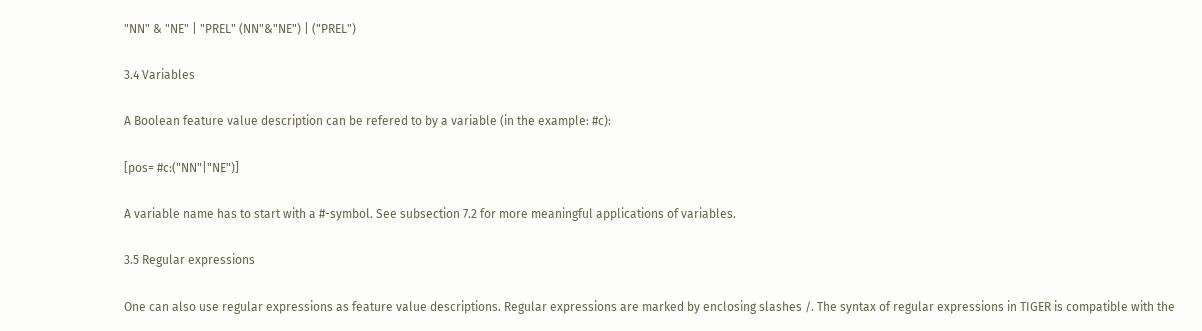"NN" & "NE" | "PREL" (NN"&"NE") | ("PREL")

3.4 Variables

A Boolean feature value description can be refered to by a variable (in the example: #c):

[pos= #c:("NN"|"NE")]

A variable name has to start with a #-symbol. See subsection 7.2 for more meaningful applications of variables.

3.5 Regular expressions

One can also use regular expressions as feature value descriptions. Regular expressions are marked by enclosing slashes /. The syntax of regular expressions in TIGER is compatible with the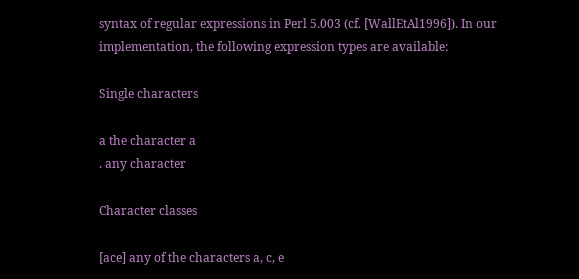syntax of regular expressions in Perl 5.003 (cf. [WallEtAl1996]). In our implementation, the following expression types are available:

Single characters

a the character a
. any character

Character classes

[ace] any of the characters a, c, e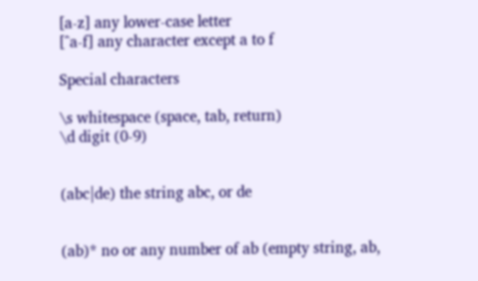[a-z] any lower-case letter
[^a-f] any character except a to f

Special characters

\s whitespace (space, tab, return)
\d digit (0-9)


(abc|de) the string abc, or de


(ab)* no or any number of ab (empty string, ab,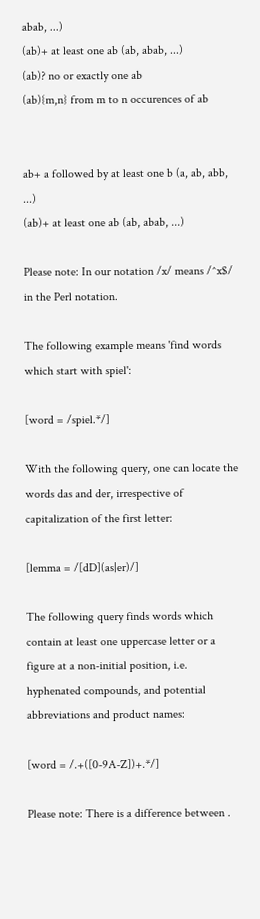abab, ...)
(ab)+ at least one ab (ab, abab, ...)
(ab)? no or exactly one ab
(ab){m,n} from m to n occurences of ab


ab+ a followed by at least one b (a, ab, abb, ...)
(ab)+ at least one ab (ab, abab, ...)

Please note: In our notation /x/ means /^x$/ in the Perl notation.

The following example means 'find words which start with spiel':

[word = /spiel.*/]

With the following query, one can locate the words das and der, irrespective of capitalization of the first letter:

[lemma = /[dD](as|er)/]

The following query finds words which contain at least one uppercase letter or a figure at a non-initial position, i.e. hyphenated compounds, and potential abbreviations and product names:

[word = /.+([0-9A-Z])+.*/]

Please note: There is a difference between .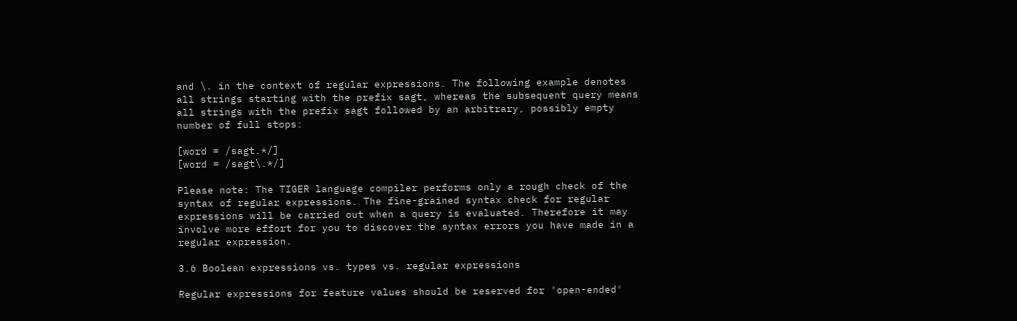and \. in the context of regular expressions. The following example denotes all strings starting with the prefix sagt, whereas the subsequent query means all strings with the prefix sagt followed by an arbitrary, possibly empty number of full stops:

[word = /sagt.*/]
[word = /sagt\.*/]

Please note: The TIGER language compiler performs only a rough check of the syntax of regular expressions. The fine-grained syntax check for regular expressions will be carried out when a query is evaluated. Therefore it may involve more effort for you to discover the syntax errors you have made in a regular expression.

3.6 Boolean expressions vs. types vs. regular expressions

Regular expressions for feature values should be reserved for 'open-ended'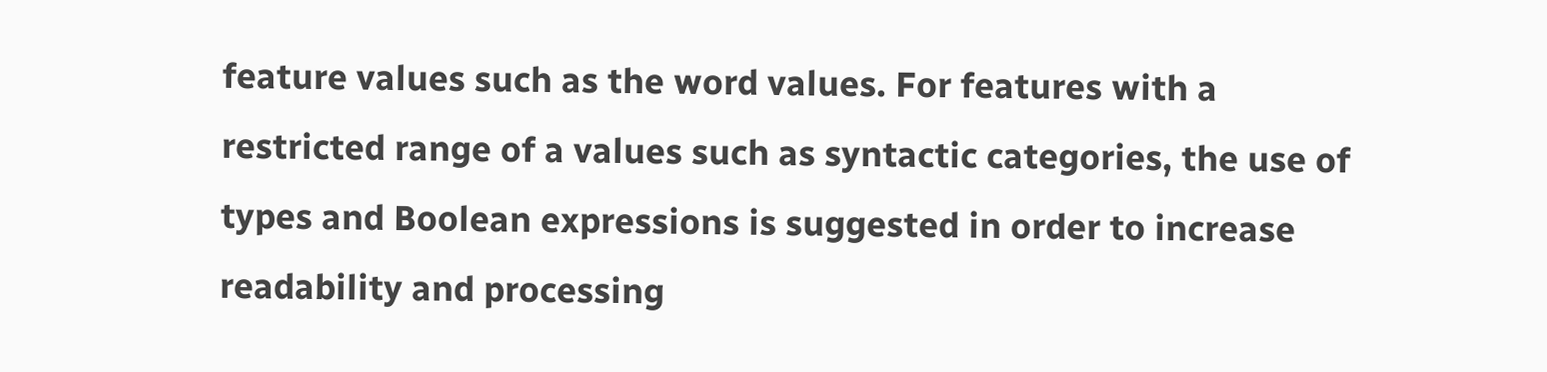feature values such as the word values. For features with a restricted range of a values such as syntactic categories, the use of types and Boolean expressions is suggested in order to increase readability and processing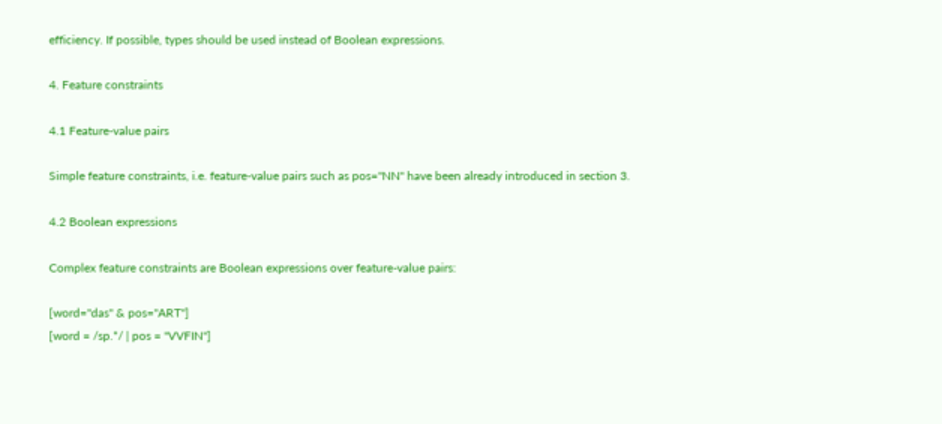efficiency. If possible, types should be used instead of Boolean expressions.

4. Feature constraints

4.1 Feature-value pairs

Simple feature constraints, i.e. feature-value pairs such as pos="NN" have been already introduced in section 3.

4.2 Boolean expressions

Complex feature constraints are Boolean expressions over feature-value pairs:

[word="das" & pos="ART"]
[word = /sp.*/ | pos = "VVFIN"]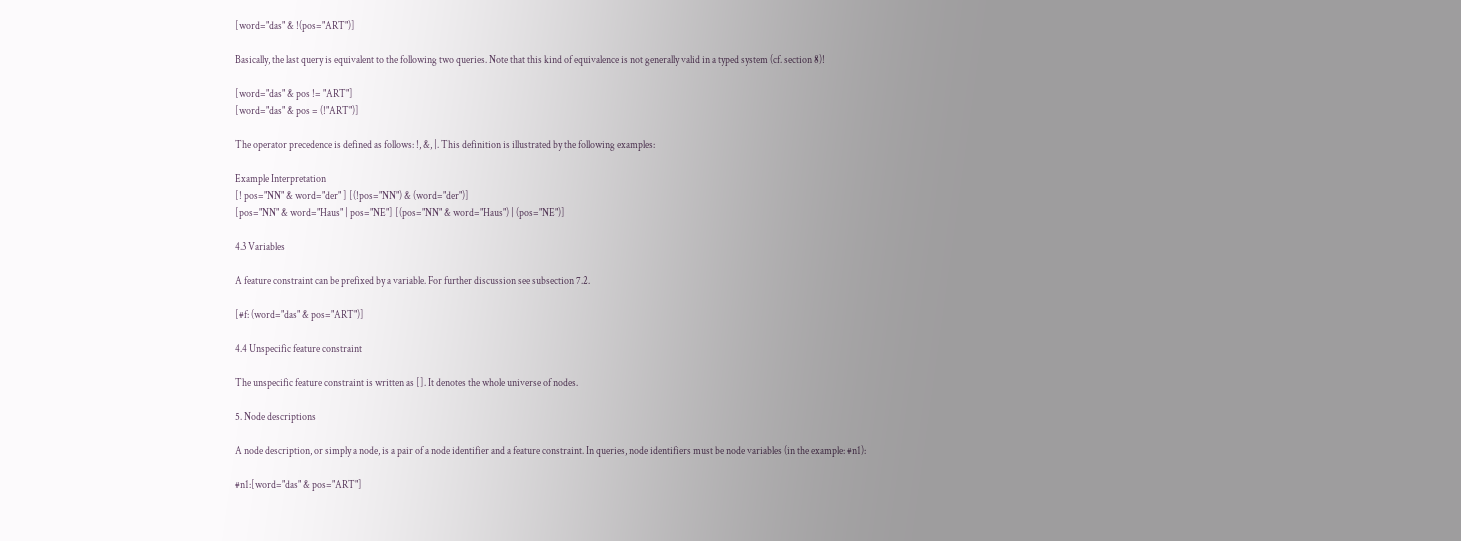[word="das" & !(pos="ART")]

Basically, the last query is equivalent to the following two queries. Note that this kind of equivalence is not generally valid in a typed system (cf. section 8)!

[word="das" & pos != "ART"]
[word="das" & pos = (!"ART")]

The operator precedence is defined as follows: !, &, |. This definition is illustrated by the following examples:

Example Interpretation
[! pos="NN" & word="der" ] [(!pos="NN") & (word="der")]
[pos="NN" & word="Haus" | pos="NE"] [(pos="NN" & word="Haus") | (pos="NE")]

4.3 Variables

A feature constraint can be prefixed by a variable. For further discussion see subsection 7.2.

[#f: (word="das" & pos="ART")]

4.4 Unspecific feature constraint

The unspecific feature constraint is written as []. It denotes the whole universe of nodes.

5. Node descriptions

A node description, or simply a node, is a pair of a node identifier and a feature constraint. In queries, node identifiers must be node variables (in the example: #n1):

#n1:[word="das" & pos="ART"]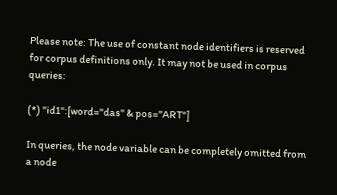Please note: The use of constant node identifiers is reserved for corpus definitions only. It may not be used in corpus queries:

(*) "id1":[word="das" & pos="ART"]

In queries, the node variable can be completely omitted from a node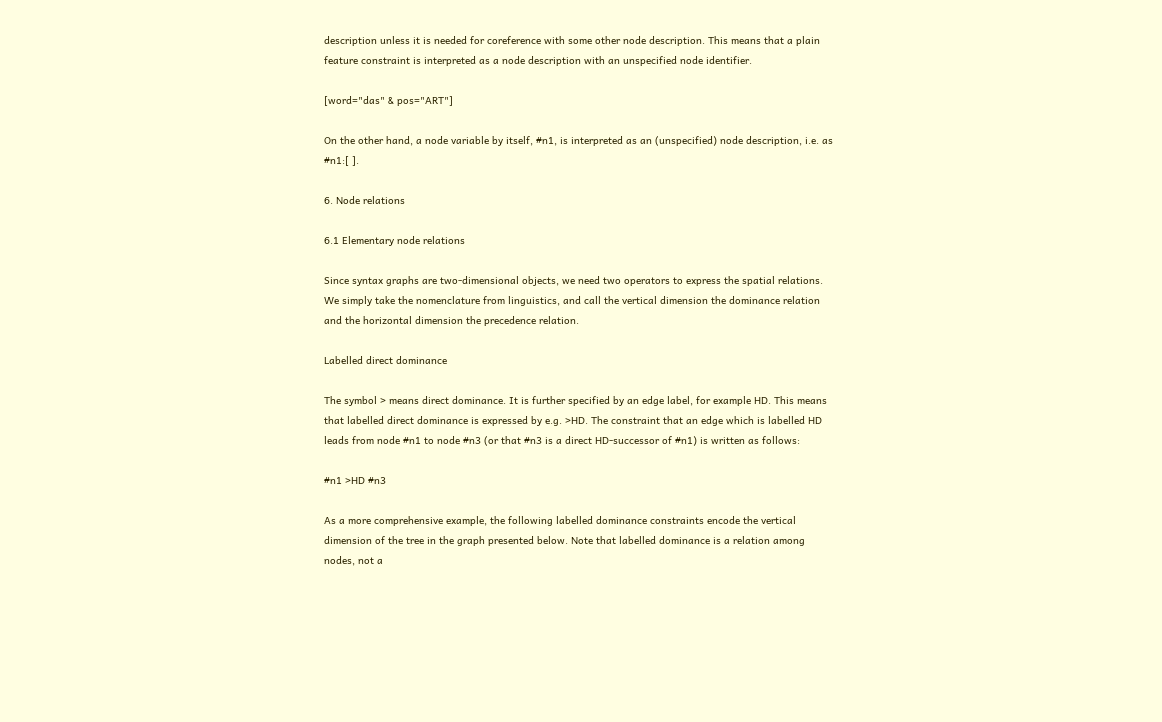description unless it is needed for coreference with some other node description. This means that a plain feature constraint is interpreted as a node description with an unspecified node identifier.

[word="das" & pos="ART"]

On the other hand, a node variable by itself, #n1, is interpreted as an (unspecified) node description, i.e. as #n1:[ ].

6. Node relations

6.1 Elementary node relations

Since syntax graphs are two-dimensional objects, we need two operators to express the spatial relations. We simply take the nomenclature from linguistics, and call the vertical dimension the dominance relation and the horizontal dimension the precedence relation.

Labelled direct dominance

The symbol > means direct dominance. It is further specified by an edge label, for example HD. This means that labelled direct dominance is expressed by e.g. >HD. The constraint that an edge which is labelled HD leads from node #n1 to node #n3 (or that #n3 is a direct HD-successor of #n1) is written as follows:

#n1 >HD #n3

As a more comprehensive example, the following labelled dominance constraints encode the vertical dimension of the tree in the graph presented below. Note that labelled dominance is a relation among nodes, not a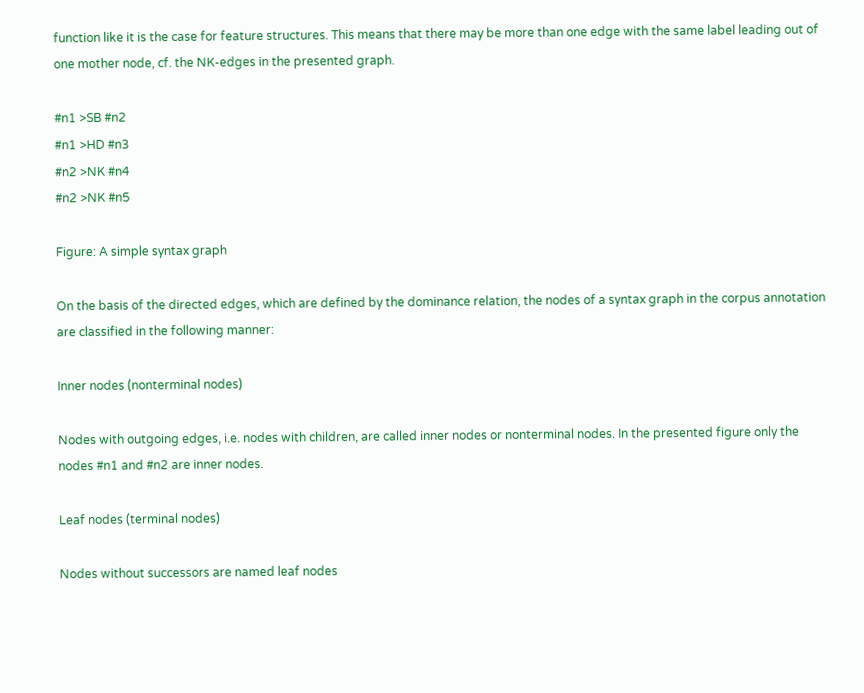function like it is the case for feature structures. This means that there may be more than one edge with the same label leading out of one mother node, cf. the NK-edges in the presented graph.

#n1 >SB #n2
#n1 >HD #n3
#n2 >NK #n4
#n2 >NK #n5

Figure: A simple syntax graph

On the basis of the directed edges, which are defined by the dominance relation, the nodes of a syntax graph in the corpus annotation are classified in the following manner:

Inner nodes (nonterminal nodes)

Nodes with outgoing edges, i.e. nodes with children, are called inner nodes or nonterminal nodes. In the presented figure only the nodes #n1 and #n2 are inner nodes.

Leaf nodes (terminal nodes)

Nodes without successors are named leaf nodes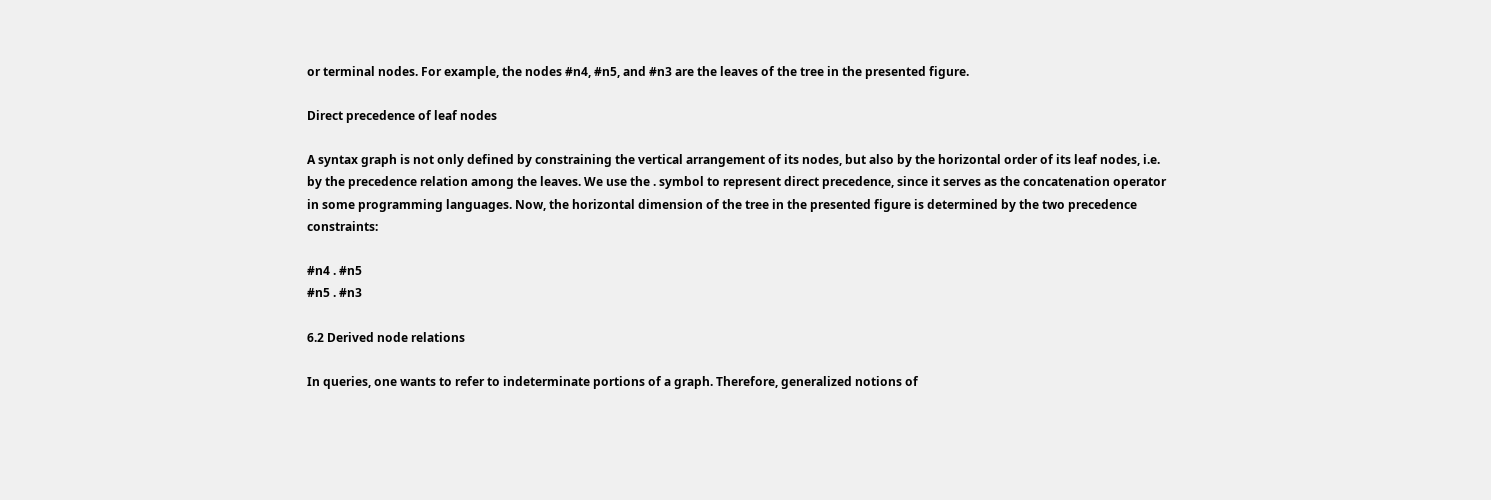or terminal nodes. For example, the nodes #n4, #n5, and #n3 are the leaves of the tree in the presented figure.

Direct precedence of leaf nodes

A syntax graph is not only defined by constraining the vertical arrangement of its nodes, but also by the horizontal order of its leaf nodes, i.e. by the precedence relation among the leaves. We use the . symbol to represent direct precedence, since it serves as the concatenation operator in some programming languages. Now, the horizontal dimension of the tree in the presented figure is determined by the two precedence constraints:

#n4 . #n5
#n5 . #n3

6.2 Derived node relations

In queries, one wants to refer to indeterminate portions of a graph. Therefore, generalized notions of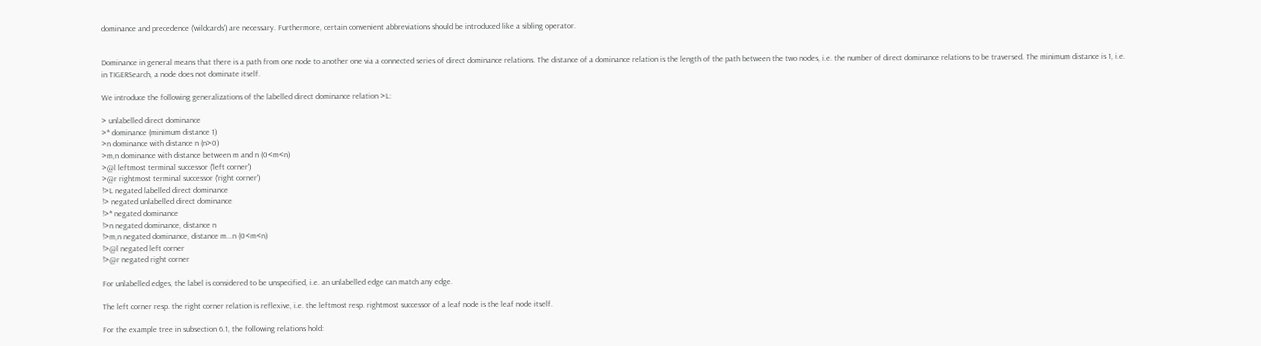dominance and precedence ('wildcards') are necessary. Furthermore, certain convenient abbreviations should be introduced like a sibling operator.


Dominance in general means that there is a path from one node to another one via a connected series of direct dominance relations. The distance of a dominance relation is the length of the path between the two nodes, i.e. the number of direct dominance relations to be traversed. The minimum distance is 1, i.e. in TIGERSearch, a node does not dominate itself.

We introduce the following generalizations of the labelled direct dominance relation >L:

> unlabelled direct dominance
>* dominance (minimum distance 1)
>n dominance with distance n (n>0)
>m,n dominance with distance between m and n (0<m<n)
>@l leftmost terminal successor ('left corner')
>@r rightmost terminal successor ('right corner')
!>L negated labelled direct dominance
!> negated unlabelled direct dominance
!>* negated dominance
!>n negated dominance, distance n
!>m,n negated dominance, distance m...n (0<m<n)
!>@l negated left corner
!>@r negated right corner

For unlabelled edges, the label is considered to be unspecified, i.e. an unlabelled edge can match any edge.

The left corner resp. the right corner relation is reflexive, i.e. the leftmost resp. rightmost successor of a leaf node is the leaf node itself.

For the example tree in subsection 6.1, the following relations hold: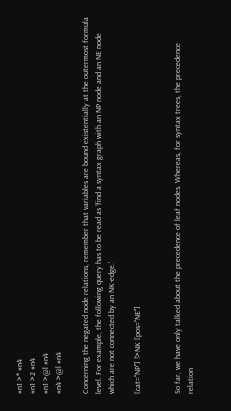#n1 >* #n4
#n1 >2 #n4
#n1 >@l #n4
#n4 >@l #n4

Concerning the negated node relations, remember that variables are bound existentially at the outermost formula level. For example, the following query has to be read as 'find a syntax graph with an NP node and an NE node which are not connected by an NK-edge.'

[cat="NP"] !>NK [pos="NE"]


So far, we have only talked about the precedence of leaf nodes. Whereas, for syntax trees, the precedence relation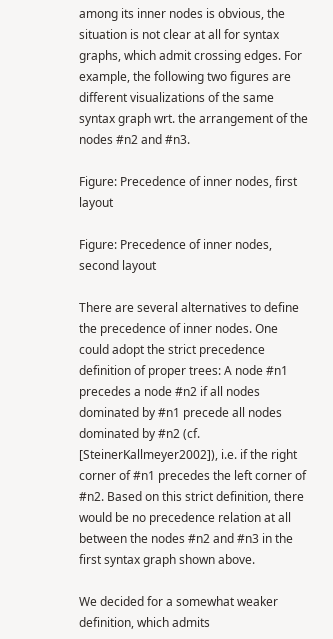among its inner nodes is obvious, the situation is not clear at all for syntax graphs, which admit crossing edges. For example, the following two figures are different visualizations of the same syntax graph wrt. the arrangement of the nodes #n2 and #n3.

Figure: Precedence of inner nodes, first layout

Figure: Precedence of inner nodes, second layout

There are several alternatives to define the precedence of inner nodes. One could adopt the strict precedence definition of proper trees: A node #n1 precedes a node #n2 if all nodes dominated by #n1 precede all nodes dominated by #n2 (cf. [SteinerKallmeyer2002]), i.e. if the right corner of #n1 precedes the left corner of #n2. Based on this strict definition, there would be no precedence relation at all between the nodes #n2 and #n3 in the first syntax graph shown above.

We decided for a somewhat weaker definition, which admits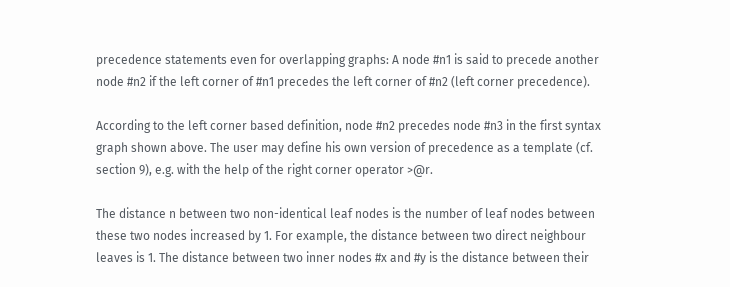precedence statements even for overlapping graphs: A node #n1 is said to precede another node #n2 if the left corner of #n1 precedes the left corner of #n2 (left corner precedence).

According to the left corner based definition, node #n2 precedes node #n3 in the first syntax graph shown above. The user may define his own version of precedence as a template (cf. section 9), e.g. with the help of the right corner operator >@r.

The distance n between two non-identical leaf nodes is the number of leaf nodes between these two nodes increased by 1. For example, the distance between two direct neighbour leaves is 1. The distance between two inner nodes #x and #y is the distance between their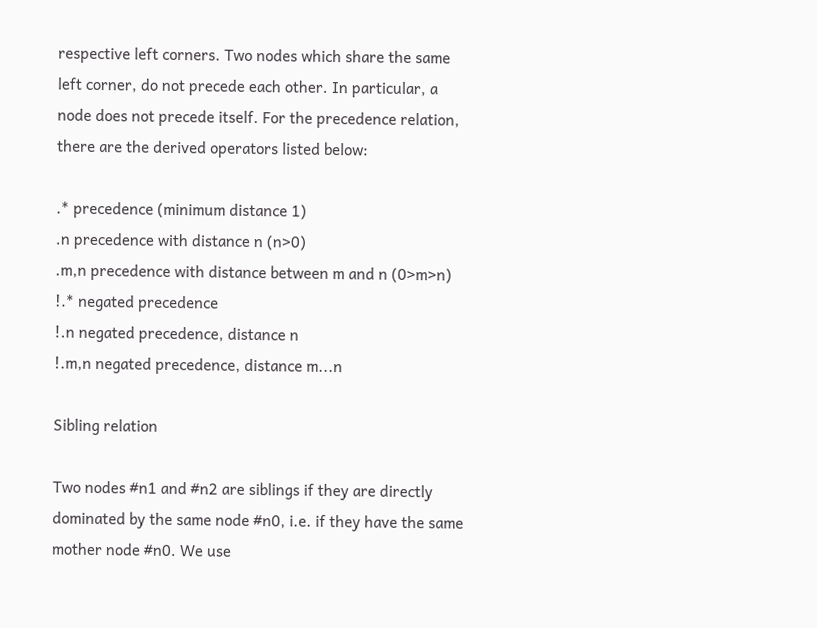respective left corners. Two nodes which share the same left corner, do not precede each other. In particular, a node does not precede itself. For the precedence relation, there are the derived operators listed below:

.* precedence (minimum distance 1)
.n precedence with distance n (n>0)
.m,n precedence with distance between m and n (0>m>n)
!.* negated precedence
!.n negated precedence, distance n
!.m,n negated precedence, distance m...n

Sibling relation

Two nodes #n1 and #n2 are siblings if they are directly dominated by the same node #n0, i.e. if they have the same mother node #n0. We use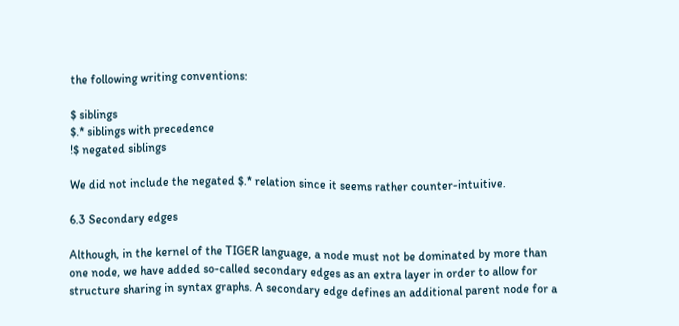the following writing conventions:

$ siblings
$.* siblings with precedence
!$ negated siblings

We did not include the negated $.* relation since it seems rather counter-intuitive.

6.3 Secondary edges

Although, in the kernel of the TIGER language, a node must not be dominated by more than one node, we have added so-called secondary edges as an extra layer in order to allow for structure sharing in syntax graphs. A secondary edge defines an additional parent node for a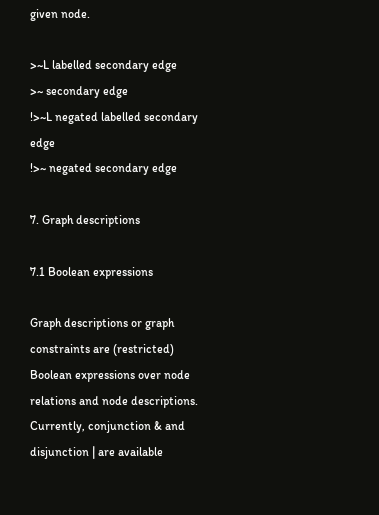given node.

>~L labelled secondary edge
>~ secondary edge
!>~L negated labelled secondary edge
!>~ negated secondary edge

7. Graph descriptions

7.1 Boolean expressions

Graph descriptions or graph constraints are (restricted) Boolean expressions over node relations and node descriptions. Currently, conjunction & and disjunction | are available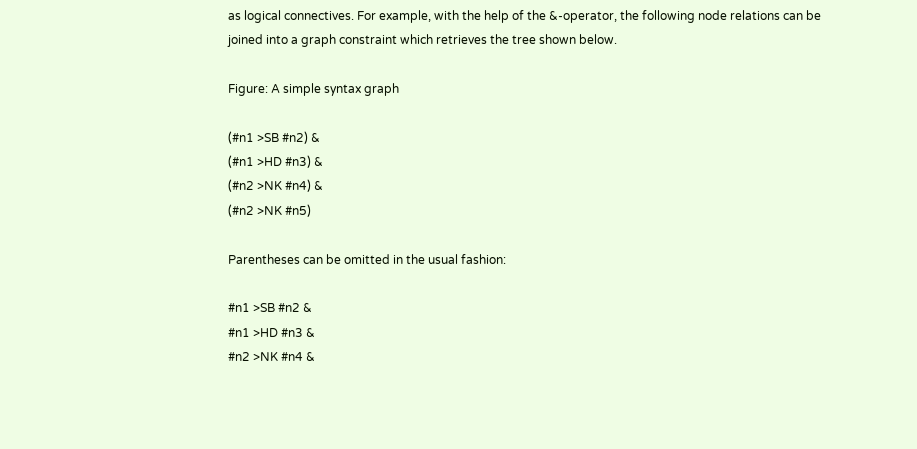as logical connectives. For example, with the help of the &-operator, the following node relations can be joined into a graph constraint which retrieves the tree shown below.

Figure: A simple syntax graph

(#n1 >SB #n2) &
(#n1 >HD #n3) &
(#n2 >NK #n4) &
(#n2 >NK #n5)

Parentheses can be omitted in the usual fashion:

#n1 >SB #n2 &
#n1 >HD #n3 &
#n2 >NK #n4 &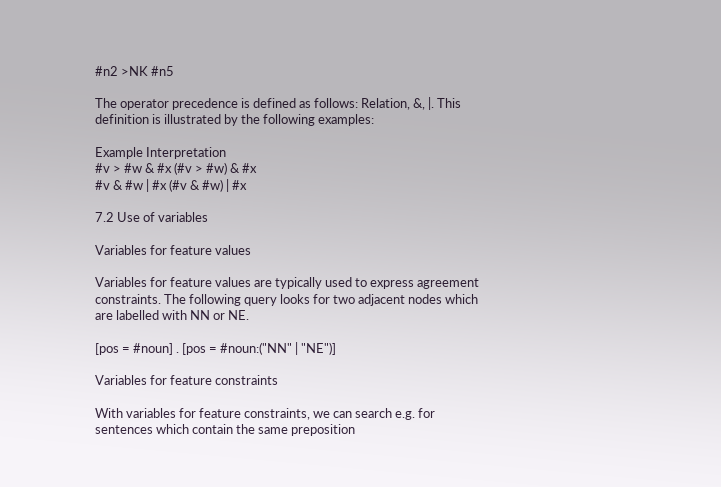#n2 >NK #n5

The operator precedence is defined as follows: Relation, &, |. This definition is illustrated by the following examples:

Example Interpretation
#v > #w & #x (#v > #w) & #x
#v & #w | #x (#v & #w) | #x

7.2 Use of variables

Variables for feature values

Variables for feature values are typically used to express agreement constraints. The following query looks for two adjacent nodes which are labelled with NN or NE.

[pos = #noun] . [pos = #noun:("NN" | "NE")]

Variables for feature constraints

With variables for feature constraints, we can search e.g. for sentences which contain the same preposition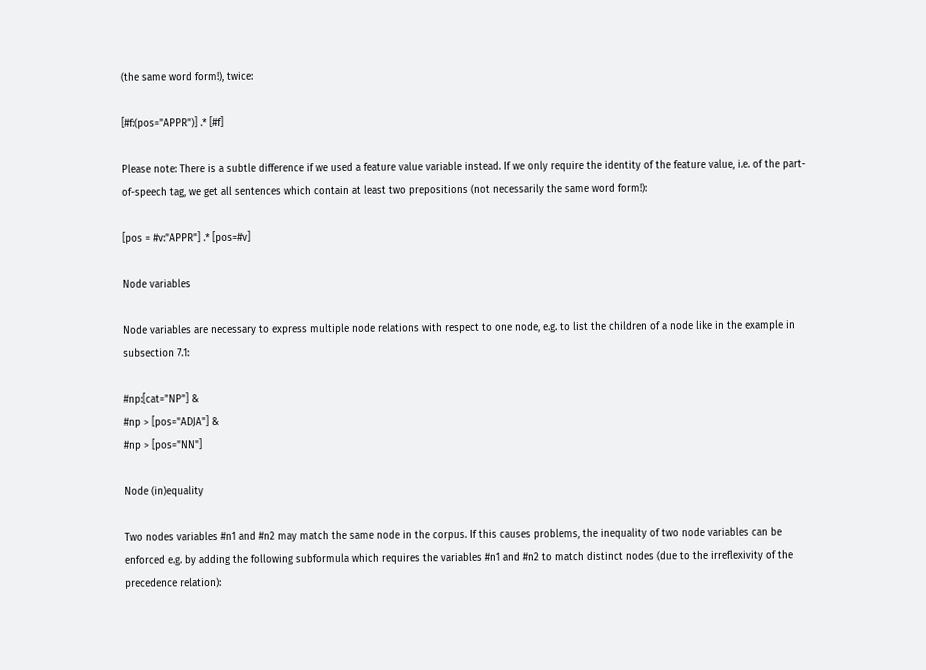(the same word form!), twice:

[#f:(pos="APPR")] .* [#f]

Please note: There is a subtle difference if we used a feature value variable instead. If we only require the identity of the feature value, i.e. of the part-of-speech tag, we get all sentences which contain at least two prepositions (not necessarily the same word form!):

[pos = #v:"APPR"] .* [pos=#v]

Node variables

Node variables are necessary to express multiple node relations with respect to one node, e.g. to list the children of a node like in the example in subsection 7.1:

#np:[cat="NP"] &
#np > [pos="ADJA"] &
#np > [pos="NN"]

Node (in)equality

Two nodes variables #n1 and #n2 may match the same node in the corpus. If this causes problems, the inequality of two node variables can be enforced e.g. by adding the following subformula which requires the variables #n1 and #n2 to match distinct nodes (due to the irreflexivity of the precedence relation):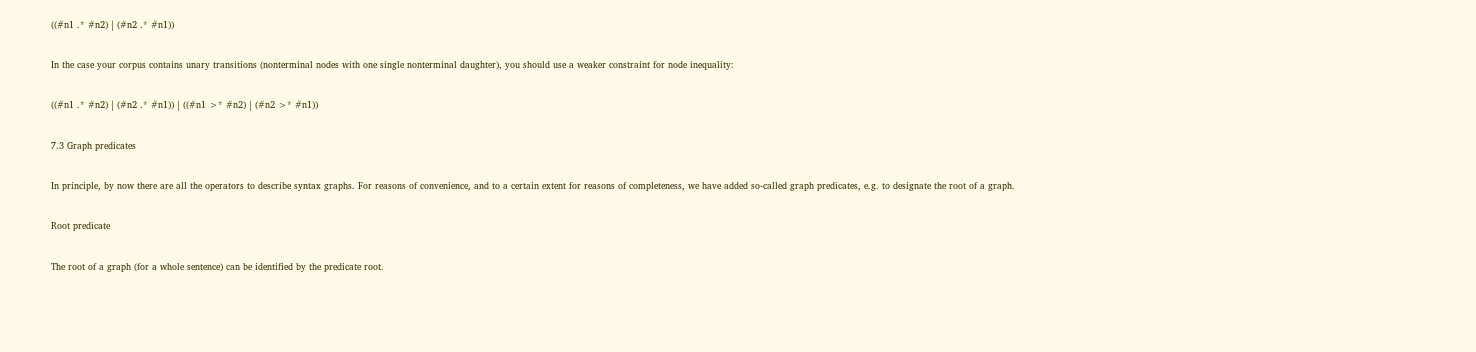((#n1 .* #n2) | (#n2 .* #n1))

In the case your corpus contains unary transitions (nonterminal nodes with one single nonterminal daughter), you should use a weaker constraint for node inequality:

((#n1 .* #n2) | (#n2 .* #n1)) | ((#n1 >* #n2) | (#n2 >* #n1))

7.3 Graph predicates

In principle, by now there are all the operators to describe syntax graphs. For reasons of convenience, and to a certain extent for reasons of completeness, we have added so-called graph predicates, e.g. to designate the root of a graph.

Root predicate

The root of a graph (for a whole sentence) can be identified by the predicate root.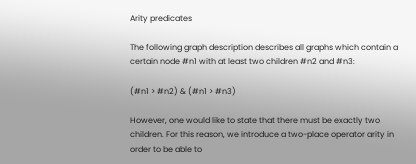Arity predicates

The following graph description describes all graphs which contain a certain node #n1 with at least two children #n2 and #n3:

(#n1 > #n2) & (#n1 > #n3)

However, one would like to state that there must be exactly two children. For this reason, we introduce a two-place operator arity in order to be able to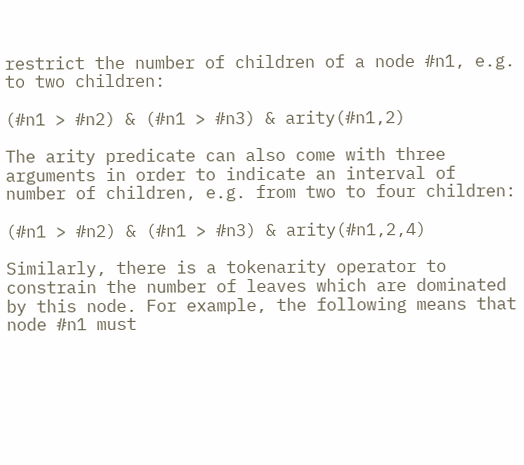restrict the number of children of a node #n1, e.g. to two children:

(#n1 > #n2) & (#n1 > #n3) & arity(#n1,2)

The arity predicate can also come with three arguments in order to indicate an interval of number of children, e.g. from two to four children:

(#n1 > #n2) & (#n1 > #n3) & arity(#n1,2,4)

Similarly, there is a tokenarity operator to constrain the number of leaves which are dominated by this node. For example, the following means that node #n1 must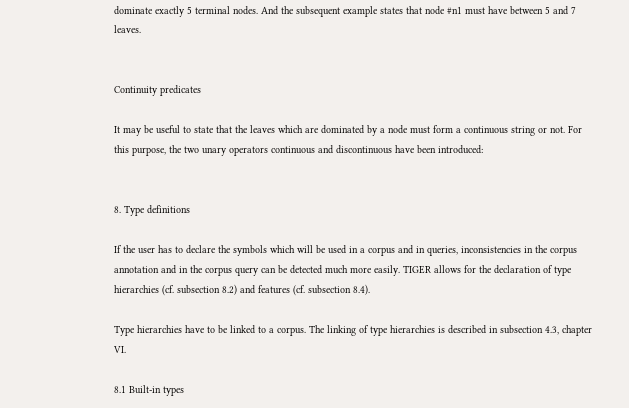dominate exactly 5 terminal nodes. And the subsequent example states that node #n1 must have between 5 and 7 leaves.


Continuity predicates

It may be useful to state that the leaves which are dominated by a node must form a continuous string or not. For this purpose, the two unary operators continuous and discontinuous have been introduced:


8. Type definitions

If the user has to declare the symbols which will be used in a corpus and in queries, inconsistencies in the corpus annotation and in the corpus query can be detected much more easily. TIGER allows for the declaration of type hierarchies (cf. subsection 8.2) and features (cf. subsection 8.4).

Type hierarchies have to be linked to a corpus. The linking of type hierarchies is described in subsection 4.3, chapter VI.

8.1 Built-in types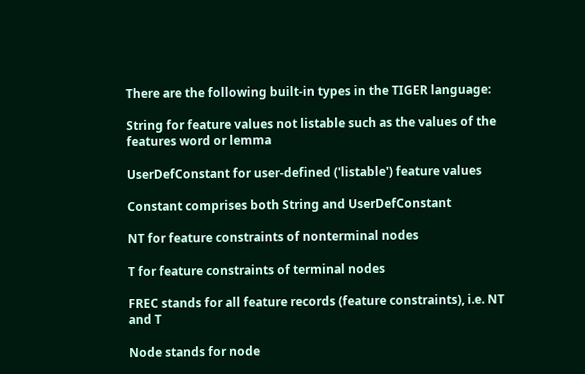There are the following built-in types in the TIGER language:

String for feature values not listable such as the values of the features word or lemma

UserDefConstant for user-defined ('listable') feature values

Constant comprises both String and UserDefConstant

NT for feature constraints of nonterminal nodes

T for feature constraints of terminal nodes

FREC stands for all feature records (feature constraints), i.e. NT and T

Node stands for node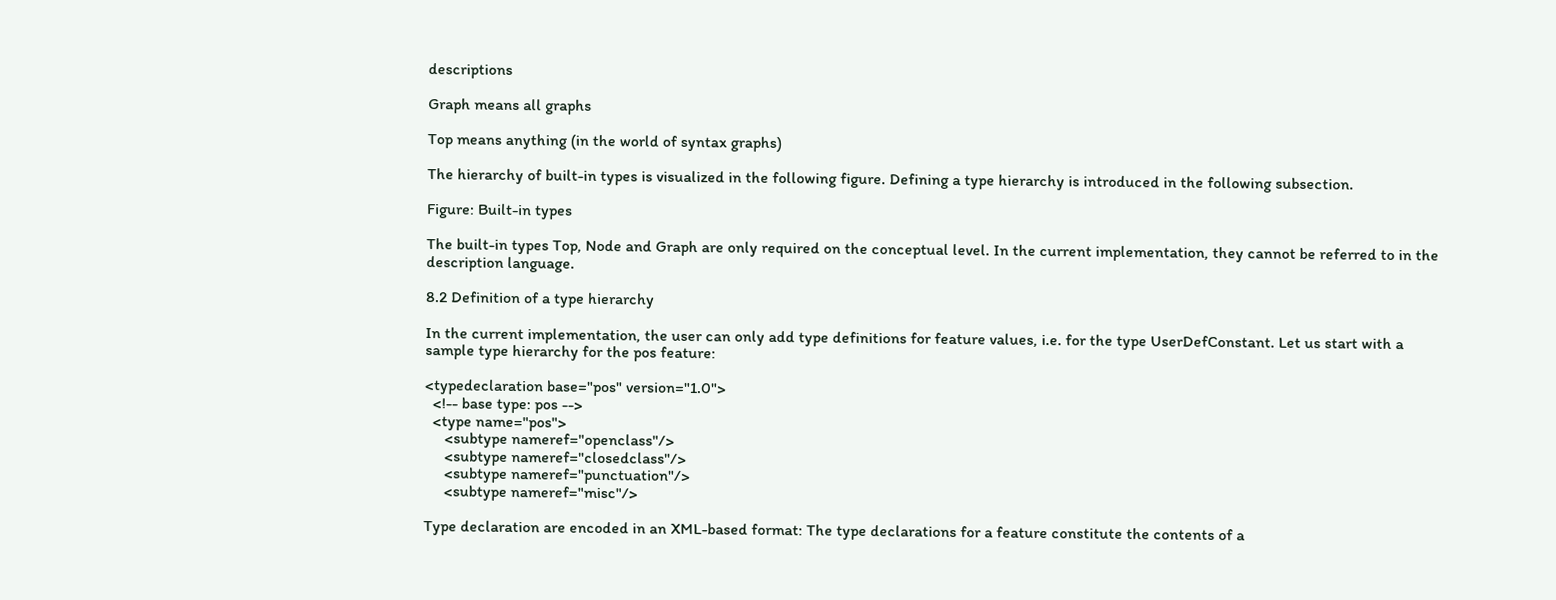descriptions

Graph means all graphs

Top means anything (in the world of syntax graphs)

The hierarchy of built-in types is visualized in the following figure. Defining a type hierarchy is introduced in the following subsection.

Figure: Built-in types

The built-in types Top, Node and Graph are only required on the conceptual level. In the current implementation, they cannot be referred to in the description language.

8.2 Definition of a type hierarchy

In the current implementation, the user can only add type definitions for feature values, i.e. for the type UserDefConstant. Let us start with a sample type hierarchy for the pos feature:

<typedeclaration base="pos" version="1.0">
  <!-- base type: pos -->
  <type name="pos">
     <subtype nameref="openclass"/>
     <subtype nameref="closedclass"/>
     <subtype nameref="punctuation"/>
     <subtype nameref="misc"/>

Type declaration are encoded in an XML-based format: The type declarations for a feature constitute the contents of a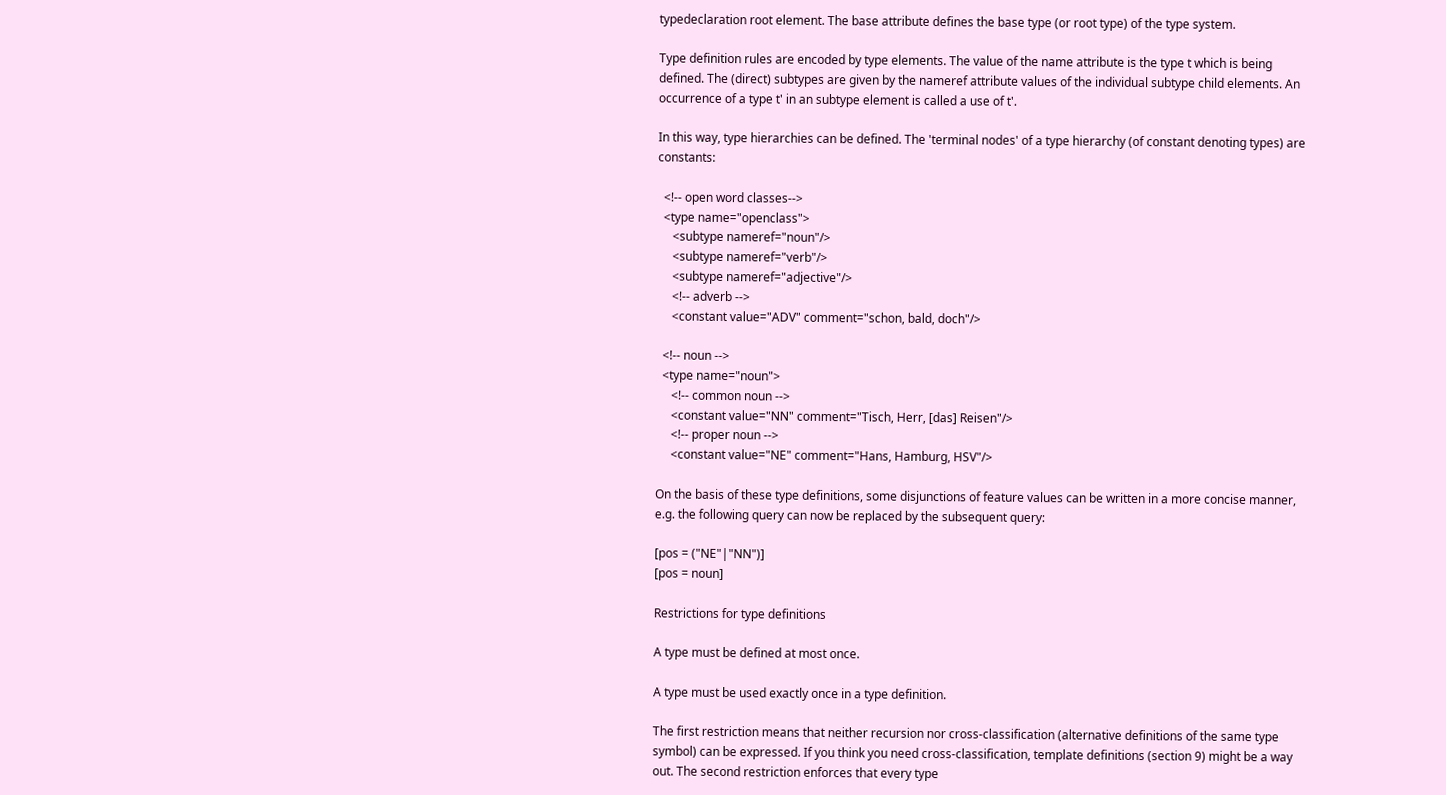typedeclaration root element. The base attribute defines the base type (or root type) of the type system.

Type definition rules are encoded by type elements. The value of the name attribute is the type t which is being defined. The (direct) subtypes are given by the nameref attribute values of the individual subtype child elements. An occurrence of a type t' in an subtype element is called a use of t'.

In this way, type hierarchies can be defined. The 'terminal nodes' of a type hierarchy (of constant denoting types) are constants:

  <!-- open word classes-->
  <type name="openclass">
     <subtype nameref="noun"/>
     <subtype nameref="verb"/>
     <subtype nameref="adjective"/>
     <!-- adverb -->
     <constant value="ADV" comment="schon, bald, doch"/>

  <!-- noun -->
  <type name="noun">
     <!-- common noun -->
     <constant value="NN" comment="Tisch, Herr, [das] Reisen"/>
     <!-- proper noun -->
     <constant value="NE" comment="Hans, Hamburg, HSV"/>

On the basis of these type definitions, some disjunctions of feature values can be written in a more concise manner, e.g. the following query can now be replaced by the subsequent query:

[pos = ("NE"|"NN")]
[pos = noun]

Restrictions for type definitions

A type must be defined at most once.

A type must be used exactly once in a type definition.

The first restriction means that neither recursion nor cross-classification (alternative definitions of the same type symbol) can be expressed. If you think you need cross-classification, template definitions (section 9) might be a way out. The second restriction enforces that every type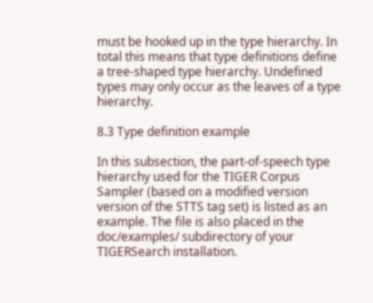must be hooked up in the type hierarchy. In total this means that type definitions define a tree-shaped type hierarchy. Undefined types may only occur as the leaves of a type hierarchy.

8.3 Type definition example

In this subsection, the part-of-speech type hierarchy used for the TIGER Corpus Sampler (based on a modified version version of the STTS tag set) is listed as an example. The file is also placed in the doc/examples/ subdirectory of your TIGERSearch installation.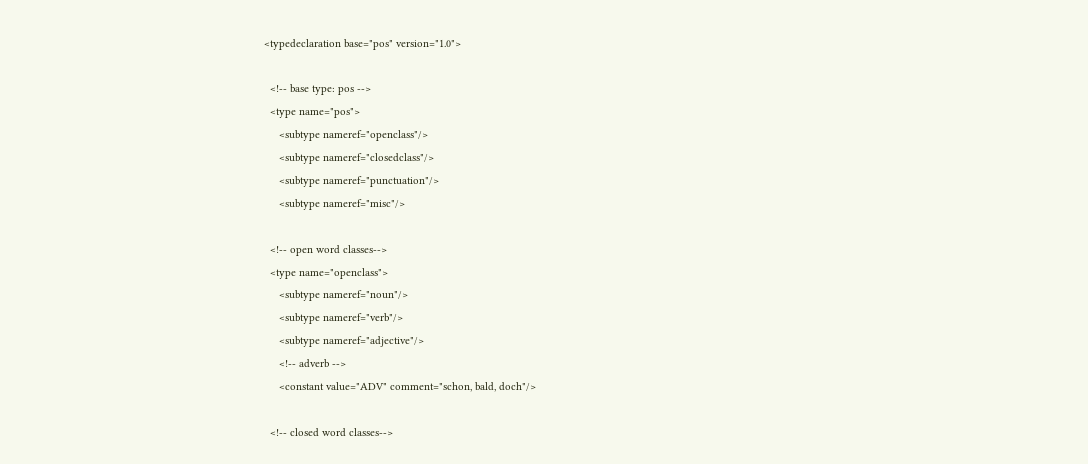<typedeclaration base="pos" version="1.0">

  <!-- base type: pos -->
  <type name="pos">
     <subtype nameref="openclass"/>
     <subtype nameref="closedclass"/>
     <subtype nameref="punctuation"/>
     <subtype nameref="misc"/>

  <!-- open word classes-->
  <type name="openclass">
     <subtype nameref="noun"/>
     <subtype nameref="verb"/>
     <subtype nameref="adjective"/>
     <!-- adverb -->
     <constant value="ADV" comment="schon, bald, doch"/>

  <!-- closed word classes-->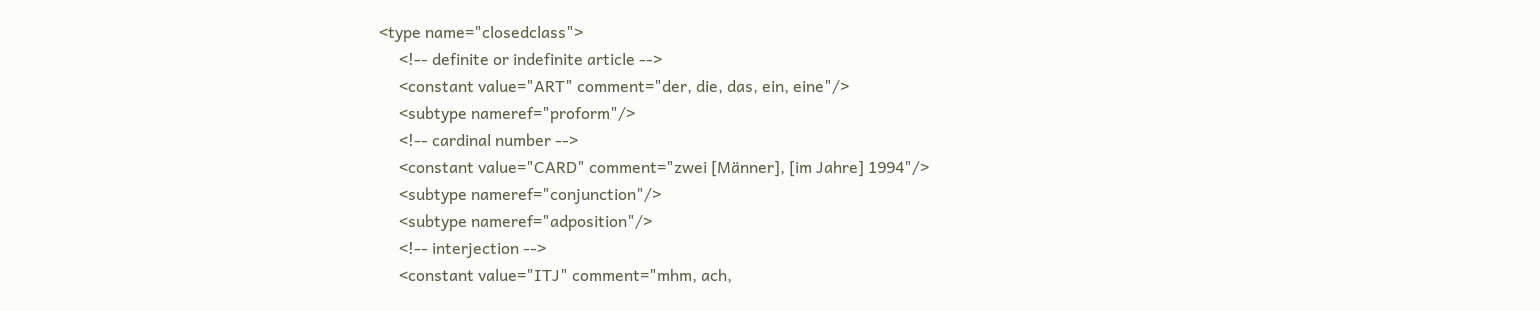<type name="closedclass">
     <!-- definite or indefinite article -->
     <constant value="ART" comment="der, die, das, ein, eine"/>
     <subtype nameref="proform"/>
     <!-- cardinal number -->
     <constant value="CARD" comment="zwei [Männer], [im Jahre] 1994"/>
     <subtype nameref="conjunction"/>
     <subtype nameref="adposition"/>
     <!-- interjection -->
     <constant value="ITJ" comment="mhm, ach,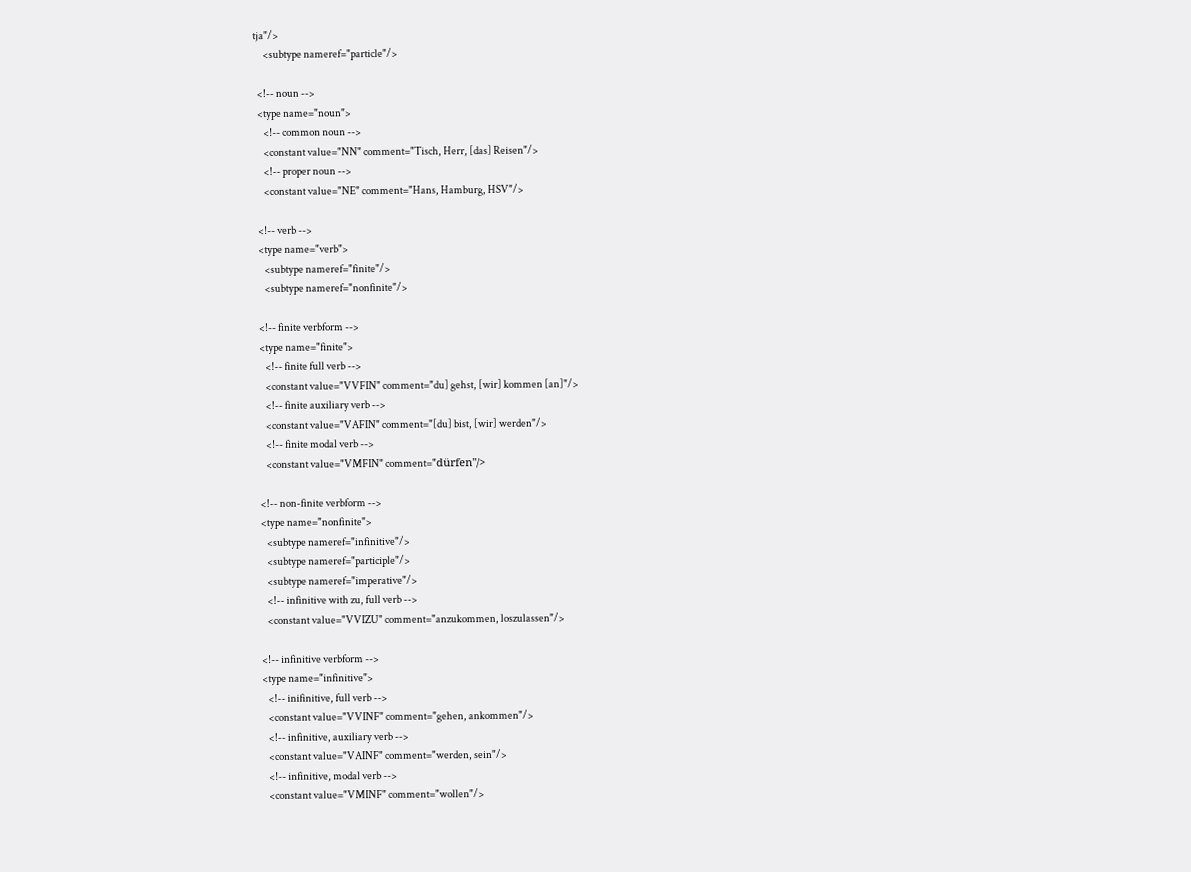tja"/>
     <subtype nameref="particle"/>

  <!-- noun -->
  <type name="noun">
     <!-- common noun -->
     <constant value="NN" comment="Tisch, Herr, [das] Reisen"/>
     <!-- proper noun -->
     <constant value="NE" comment="Hans, Hamburg, HSV"/>

  <!-- verb -->
  <type name="verb">
     <subtype nameref="finite"/>
     <subtype nameref="nonfinite"/>

  <!-- finite verbform -->
  <type name="finite">
     <!-- finite full verb -->
     <constant value="VVFIN" comment="du] gehst, [wir] kommen [an]"/>
     <!-- finite auxiliary verb -->
     <constant value="VAFIN" comment="[du] bist, [wir] werden"/>
     <!-- finite modal verb -->
     <constant value="VMFIN" comment="dürfen"/>

  <!-- non-finite verbform -->
  <type name="nonfinite">
     <subtype nameref="infinitive"/>
     <subtype nameref="participle"/>
     <subtype nameref="imperative"/>
     <!-- infinitive with zu, full verb -->
     <constant value="VVIZU" comment="anzukommen, loszulassen"/>

  <!-- infinitive verbform -->
  <type name="infinitive">
     <!-- inifinitive, full verb -->
     <constant value="VVINF" comment="gehen, ankommen"/>
     <!-- infinitive, auxiliary verb -->
     <constant value="VAINF" comment="werden, sein"/>
     <!-- infinitive, modal verb -->
     <constant value="VMINF" comment="wollen"/>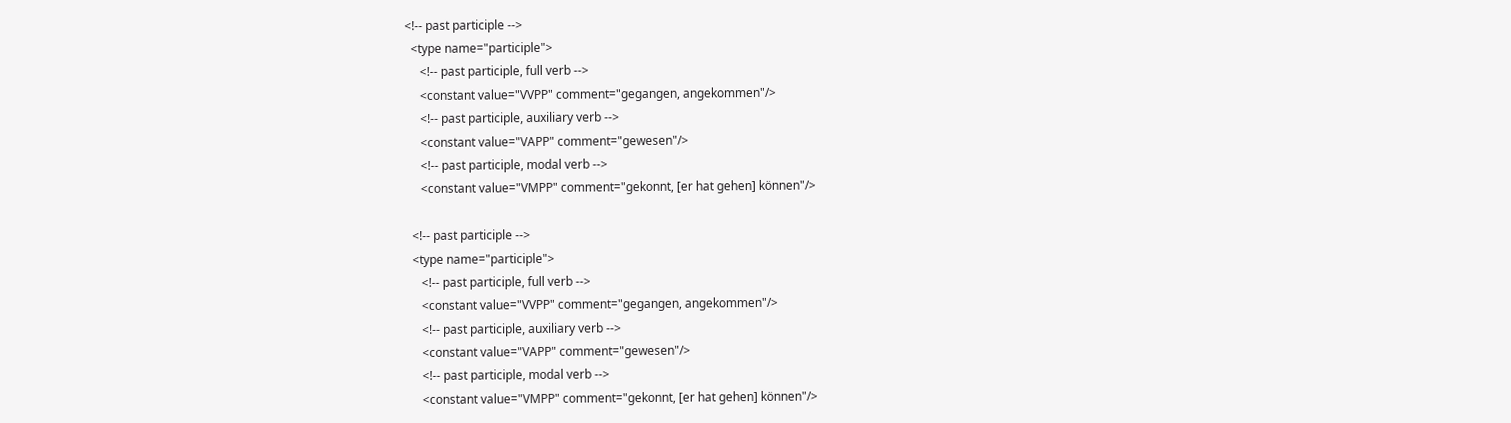<!-- past participle -->
  <type name="participle">
     <!-- past participle, full verb -->
     <constant value="VVPP" comment="gegangen, angekommen"/>
     <!-- past participle, auxiliary verb -->
     <constant value="VAPP" comment="gewesen"/>
     <!-- past participle, modal verb -->
     <constant value="VMPP" comment="gekonnt, [er hat gehen] können"/>

  <!-- past participle -->
  <type name="participle">
     <!-- past participle, full verb -->
     <constant value="VVPP" comment="gegangen, angekommen"/>
     <!-- past participle, auxiliary verb -->
     <constant value="VAPP" comment="gewesen"/>
     <!-- past participle, modal verb -->
     <constant value="VMPP" comment="gekonnt, [er hat gehen] können"/>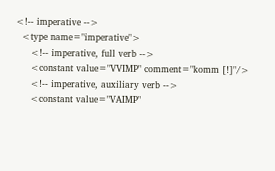<!-- imperative -->
  <type name="imperative">
     <!-- imperative, full verb -->
     <constant value="VVIMP" comment="komm [!]"/>
     <!-- imperative, auxiliary verb -->
     <constant value="VAIMP"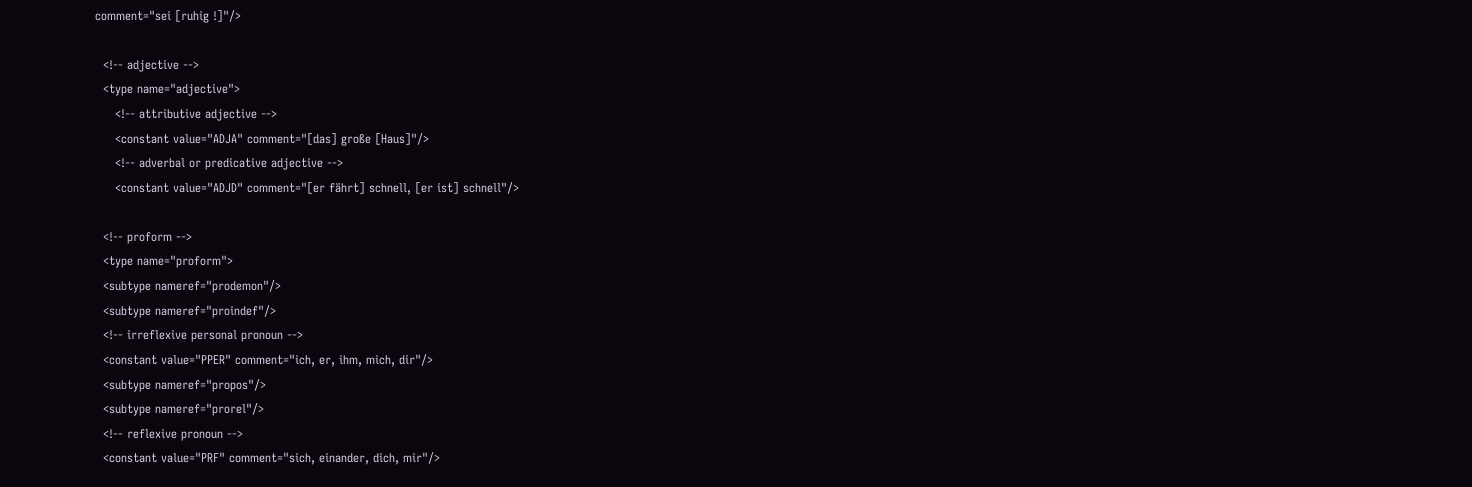comment="sei [ruhig !]"/>

  <!-- adjective -->
  <type name="adjective">
     <!-- attributive adjective -->
     <constant value="ADJA" comment="[das] große [Haus]"/>
     <!-- adverbal or predicative adjective -->
     <constant value="ADJD" comment="[er fährt] schnell, [er ist] schnell"/>

  <!-- proform -->
  <type name="proform">
  <subtype nameref="prodemon"/>
  <subtype nameref="proindef"/>
  <!-- irreflexive personal pronoun -->
  <constant value="PPER" comment="ich, er, ihm, mich, dir"/>
  <subtype nameref="propos"/>
  <subtype nameref="prorel"/>
  <!-- reflexive pronoun -->
  <constant value="PRF" comment="sich, einander, dich, mir"/>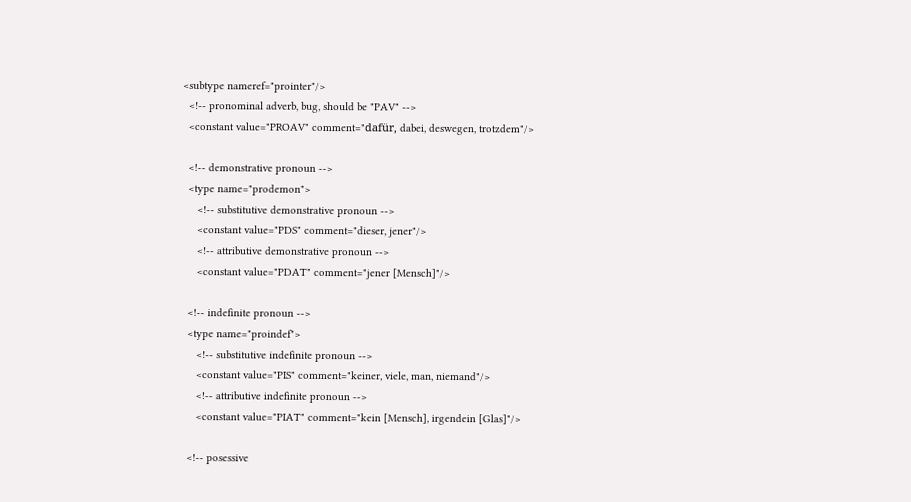<subtype nameref="prointer"/>
  <!-- pronominal adverb, bug, should be "PAV" -->
  <constant value="PROAV" comment="dafür, dabei, deswegen, trotzdem"/>

  <!-- demonstrative pronoun -->
  <type name="prodemon">
     <!-- substitutive demonstrative pronoun -->
     <constant value="PDS" comment="dieser, jener"/>
     <!-- attributive demonstrative pronoun -->
     <constant value="PDAT" comment="jener [Mensch]"/>

  <!-- indefinite pronoun -->
  <type name="proindef">
     <!-- substitutive indefinite pronoun -->
     <constant value="PIS" comment="keiner, viele, man, niemand"/>
     <!-- attributive indefinite pronoun -->
     <constant value="PIAT" comment="kein [Mensch], irgendein [Glas]"/>

  <!-- posessive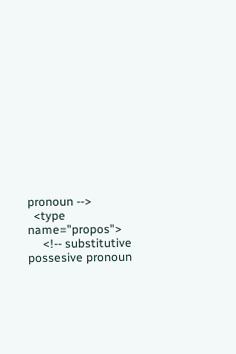pronoun -->
  <type name="propos">
     <!-- substitutive possesive pronoun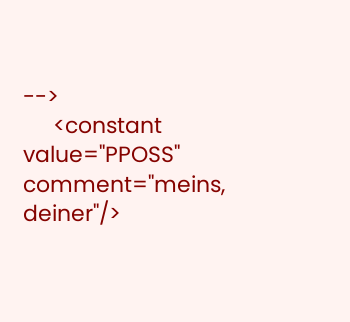-->
     <constant value="PPOSS" comment="meins, deiner"/>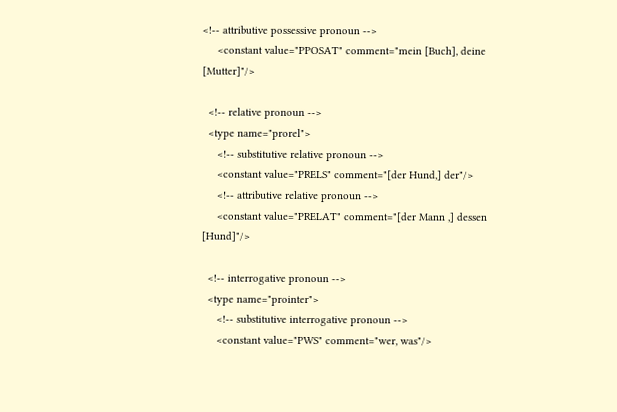<!-- attributive possessive pronoun -->
     <constant value="PPOSAT" comment="mein [Buch], deine [Mutter]"/>

  <!-- relative pronoun -->
  <type name="prorel">
     <!-- substitutive relative pronoun -->
     <constant value="PRELS" comment="[der Hund,] der"/>
     <!-- attributive relative pronoun -->
     <constant value="PRELAT" comment="[der Mann ,] dessen [Hund]"/>

  <!-- interrogative pronoun -->
  <type name="prointer">
     <!-- substitutive interrogative pronoun -->
     <constant value="PWS" comment="wer, was"/>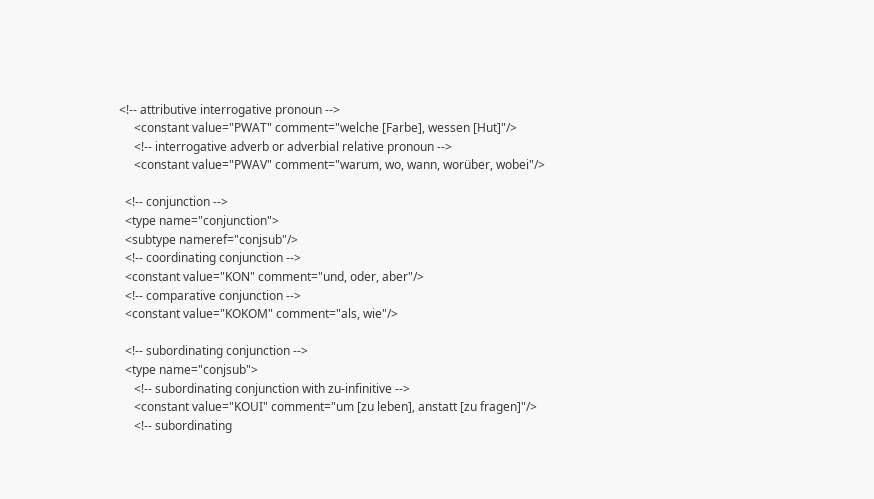<!-- attributive interrogative pronoun -->
     <constant value="PWAT" comment="welche [Farbe], wessen [Hut]"/>
     <!-- interrogative adverb or adverbial relative pronoun -->
     <constant value="PWAV" comment="warum, wo, wann, worüber, wobei"/>

  <!-- conjunction -->
  <type name="conjunction">
  <subtype nameref="conjsub"/>
  <!-- coordinating conjunction -->
  <constant value="KON" comment="und, oder, aber"/>
  <!-- comparative conjunction -->
  <constant value="KOKOM" comment="als, wie"/>

  <!-- subordinating conjunction -->
  <type name="conjsub">
     <!-- subordinating conjunction with zu-infinitive -->
     <constant value="KOUI" comment="um [zu leben], anstatt [zu fragen]"/>
     <!-- subordinating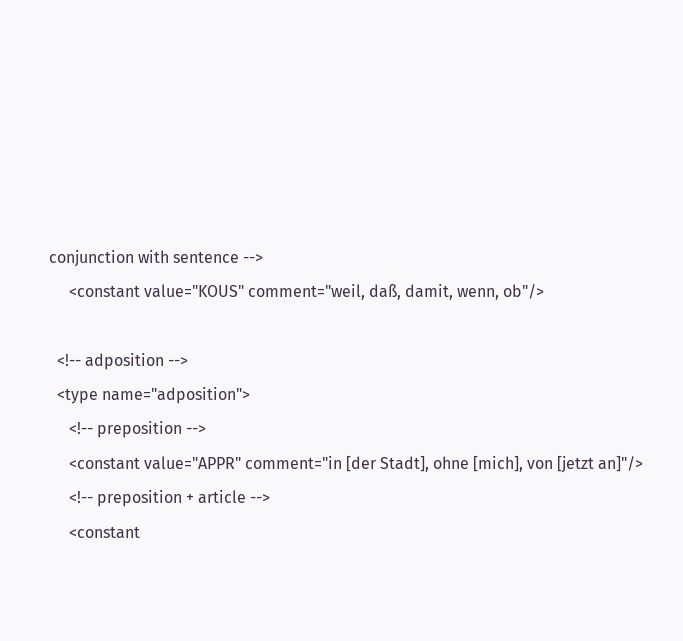conjunction with sentence -->
     <constant value="KOUS" comment="weil, daß, damit, wenn, ob"/>

  <!-- adposition -->
  <type name="adposition">
     <!-- preposition -->
     <constant value="APPR" comment="in [der Stadt], ohne [mich], von [jetzt an]"/>
     <!-- preposition + article -->
     <constant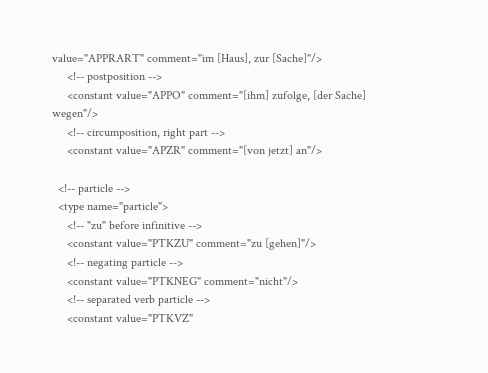value="APPRART" comment="im [Haus], zur [Sache]"/>
     <!-- postposition -->
     <constant value="APPO" comment="[ihm] zufolge, [der Sache] wegen"/>
     <!-- circumposition, right part -->
     <constant value="APZR" comment="[von jetzt] an"/>

  <!-- particle -->
  <type name="particle">
     <!-- "zu" before infinitive -->
     <constant value="PTKZU" comment="zu [gehen]"/>
     <!-- negating particle -->
     <constant value="PTKNEG" comment="nicht"/>
     <!-- separated verb particle -->
     <constant value="PTKVZ"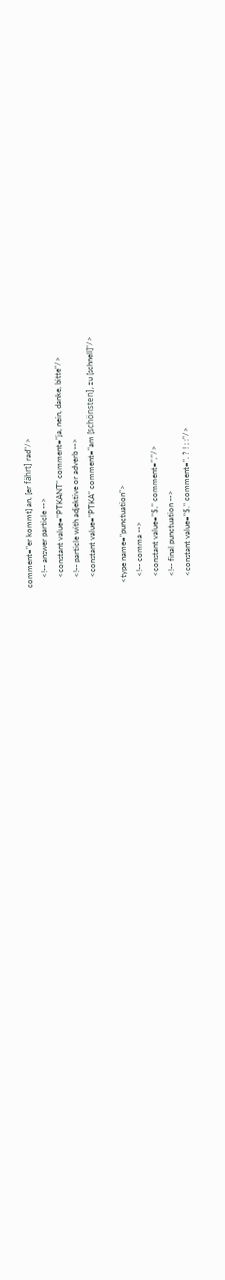comment="er kommt] an, [er fährt] rad"/>
     <!-- answer particle -->
     <constant value="PTKANT" comment="ja, nein, danke, bitte"/>
     <!-- particle with adjektive or adverb -->
     <constant value="PTKA" comment="am [schönsten], zu [schnell]"/>

  <type name="punctuation">
     <!-- comma -->
     <constant value="$," comment=","/>
     <!-- final punctuation -->
     <constant value="$." comment=". ? ! ; :"/>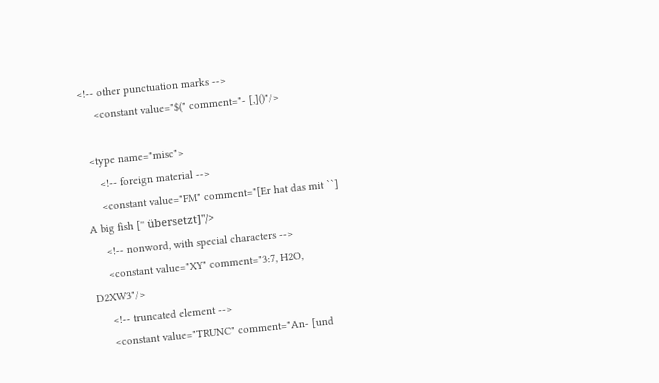<!-- other punctuation marks -->
     <constant value="$(" comment="- [,]()"/>

  <type name="misc">
     <!-- foreign material -->
     <constant value="FM" comment="[Er hat das mit ``] A big fish ['' übersetzt]"/>
     <!-- nonword, with special characters -->
     <constant value="XY" comment="3:7, H2O, D2XW3"/>
     <!-- truncated element -->
     <constant value="TRUNC" comment="An- [und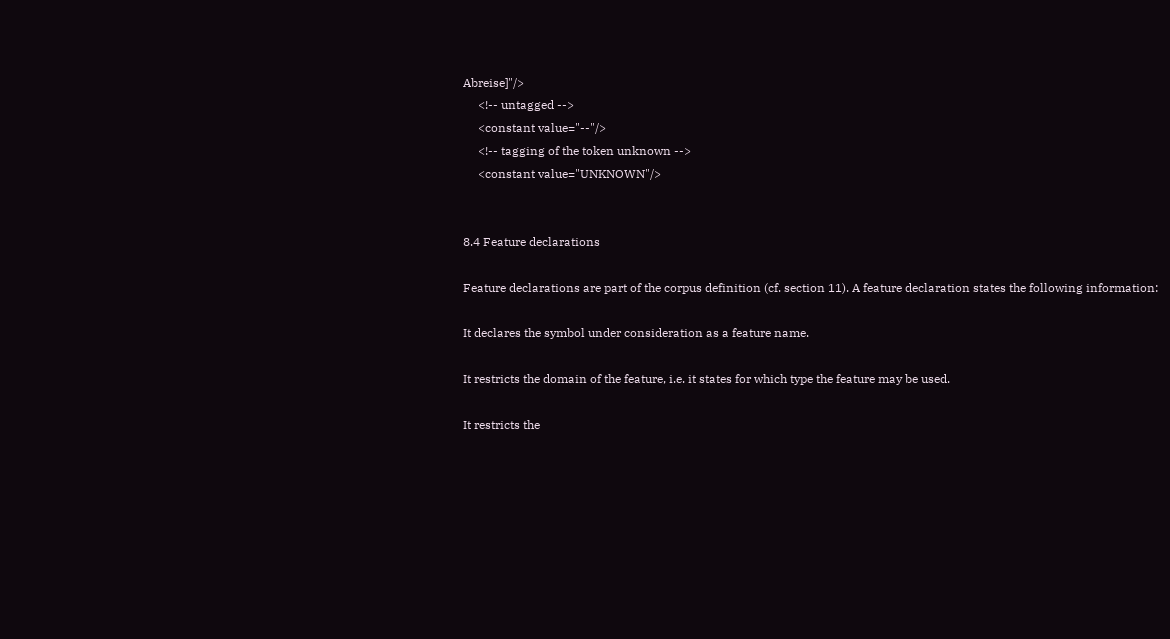Abreise]"/>
     <!-- untagged -->
     <constant value="--"/>
     <!-- tagging of the token unknown -->
     <constant value="UNKNOWN"/>


8.4 Feature declarations

Feature declarations are part of the corpus definition (cf. section 11). A feature declaration states the following information:

It declares the symbol under consideration as a feature name.

It restricts the domain of the feature, i.e. it states for which type the feature may be used.

It restricts the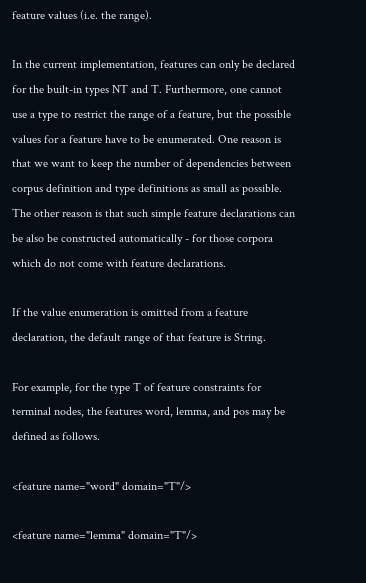feature values (i.e. the range).

In the current implementation, features can only be declared for the built-in types NT and T. Furthermore, one cannot use a type to restrict the range of a feature, but the possible values for a feature have to be enumerated. One reason is that we want to keep the number of dependencies between corpus definition and type definitions as small as possible. The other reason is that such simple feature declarations can be also be constructed automatically - for those corpora which do not come with feature declarations.

If the value enumeration is omitted from a feature declaration, the default range of that feature is String.

For example, for the type T of feature constraints for terminal nodes, the features word, lemma, and pos may be defined as follows.

<feature name="word" domain="T"/>

<feature name="lemma" domain="T"/>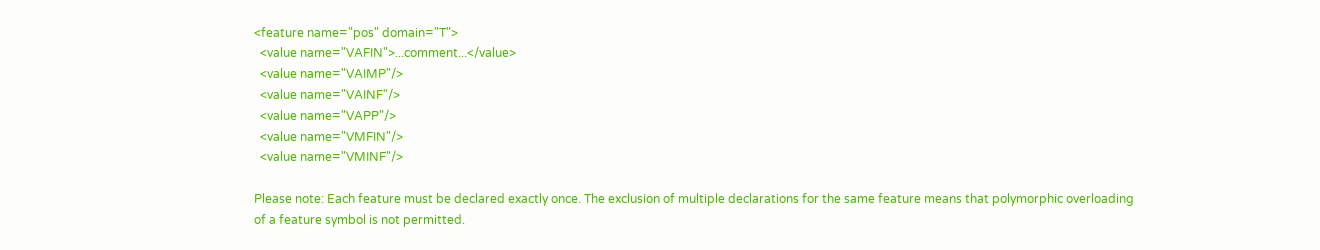<feature name="pos" domain="T">
  <value name="VAFIN">...comment...</value>
  <value name="VAIMP"/>
  <value name="VAINF"/>
  <value name="VAPP"/>
  <value name="VMFIN"/>
  <value name="VMINF"/>

Please note: Each feature must be declared exactly once. The exclusion of multiple declarations for the same feature means that polymorphic overloading of a feature symbol is not permitted.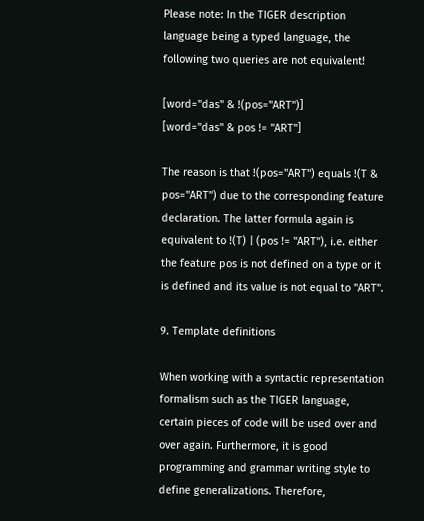Please note: In the TIGER description language being a typed language, the following two queries are not equivalent!

[word="das" & !(pos="ART")]
[word="das" & pos != "ART"]

The reason is that !(pos="ART") equals !(T & pos="ART") due to the corresponding feature declaration. The latter formula again is equivalent to !(T) | (pos != "ART"), i.e. either the feature pos is not defined on a type or it is defined and its value is not equal to "ART".

9. Template definitions

When working with a syntactic representation formalism such as the TIGER language, certain pieces of code will be used over and over again. Furthermore, it is good programming and grammar writing style to define generalizations. Therefore,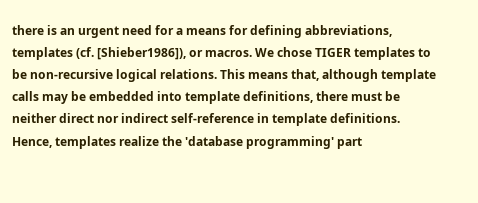there is an urgent need for a means for defining abbreviations, templates (cf. [Shieber1986]), or macros. We chose TIGER templates to be non-recursive logical relations. This means that, although template calls may be embedded into template definitions, there must be neither direct nor indirect self-reference in template definitions. Hence, templates realize the 'database programming' part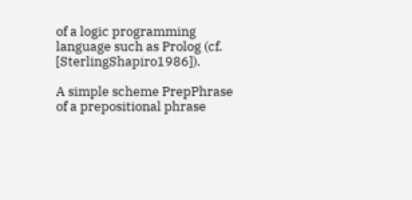of a logic programming language such as Prolog (cf. [SterlingShapiro1986]).

A simple scheme PrepPhrase of a prepositional phrase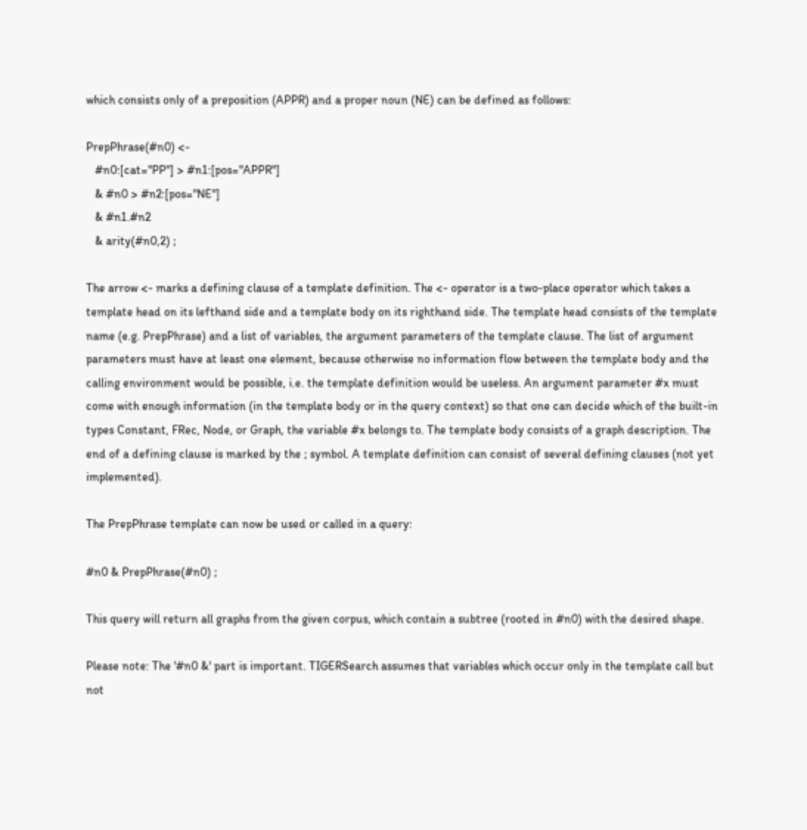which consists only of a preposition (APPR) and a proper noun (NE) can be defined as follows:

PrepPhrase(#n0) <-
   #n0:[cat="PP"] > #n1:[pos="APPR"]
   & #n0 > #n2:[pos="NE"]
   & #n1.#n2
   & arity(#n0,2) ;

The arrow <- marks a defining clause of a template definition. The <- operator is a two-place operator which takes a template head on its lefthand side and a template body on its righthand side. The template head consists of the template name (e.g. PrepPhrase) and a list of variables, the argument parameters of the template clause. The list of argument parameters must have at least one element, because otherwise no information flow between the template body and the calling environment would be possible, i.e. the template definition would be useless. An argument parameter #x must come with enough information (in the template body or in the query context) so that one can decide which of the built-in types Constant, FRec, Node, or Graph, the variable #x belongs to. The template body consists of a graph description. The end of a defining clause is marked by the ; symbol. A template definition can consist of several defining clauses (not yet implemented).

The PrepPhrase template can now be used or called in a query:

#n0 & PrepPhrase(#n0) ;

This query will return all graphs from the given corpus, which contain a subtree (rooted in #n0) with the desired shape.

Please note: The '#n0 &' part is important. TIGERSearch assumes that variables which occur only in the template call but not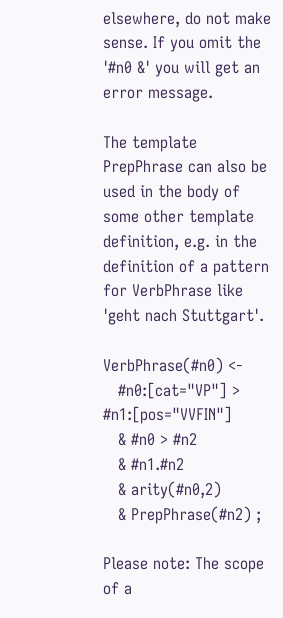elsewhere, do not make sense. If you omit the '#n0 &' you will get an error message.

The template PrepPhrase can also be used in the body of some other template definition, e.g. in the definition of a pattern for VerbPhrase like 'geht nach Stuttgart'.

VerbPhrase(#n0) <-
   #n0:[cat="VP"] > #n1:[pos="VVFIN"]
   & #n0 > #n2
   & #n1.#n2
   & arity(#n0,2)
   & PrepPhrase(#n2) ;

Please note: The scope of a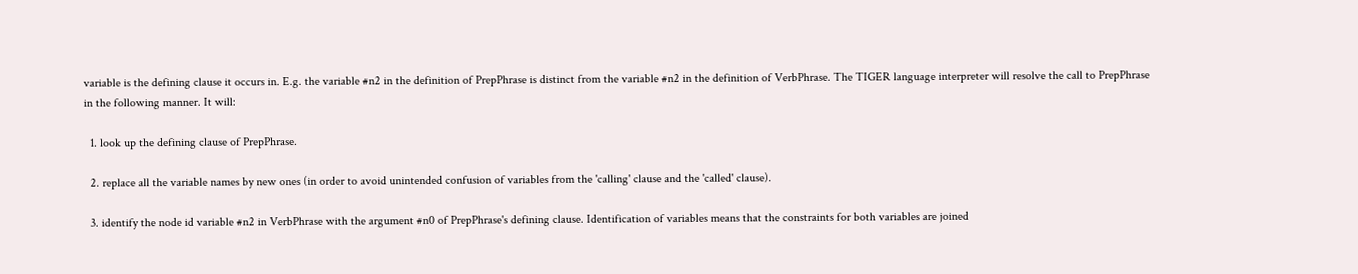variable is the defining clause it occurs in. E.g. the variable #n2 in the definition of PrepPhrase is distinct from the variable #n2 in the definition of VerbPhrase. The TIGER language interpreter will resolve the call to PrepPhrase in the following manner. It will:

  1. look up the defining clause of PrepPhrase.

  2. replace all the variable names by new ones (in order to avoid unintended confusion of variables from the 'calling' clause and the 'called' clause).

  3. identify the node id variable #n2 in VerbPhrase with the argument #n0 of PrepPhrase's defining clause. Identification of variables means that the constraints for both variables are joined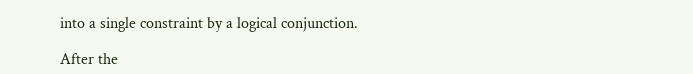into a single constraint by a logical conjunction.

After the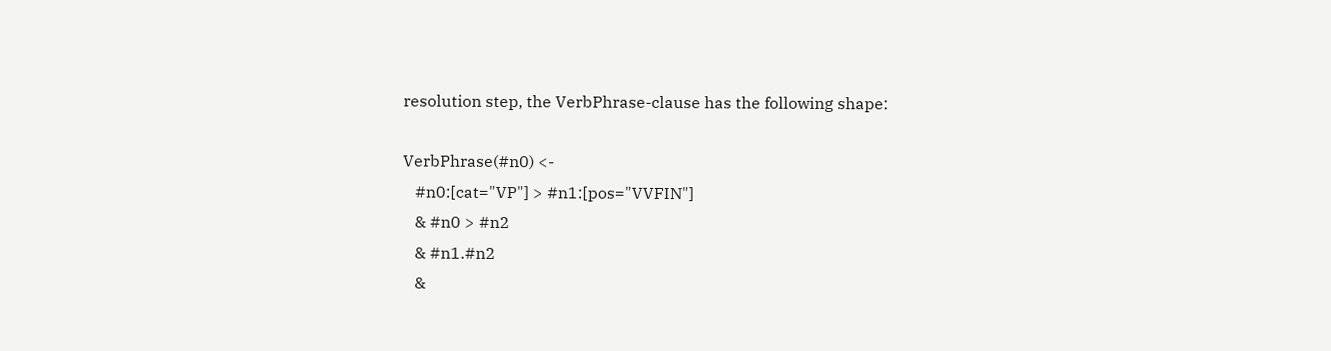resolution step, the VerbPhrase-clause has the following shape:

VerbPhrase(#n0) <-
   #n0:[cat="VP"] > #n1:[pos="VVFIN"]
   & #n0 > #n2
   & #n1.#n2
   &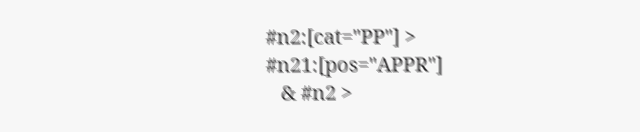#n2:[cat="PP"] > #n21:[pos="APPR"]
   & #n2 >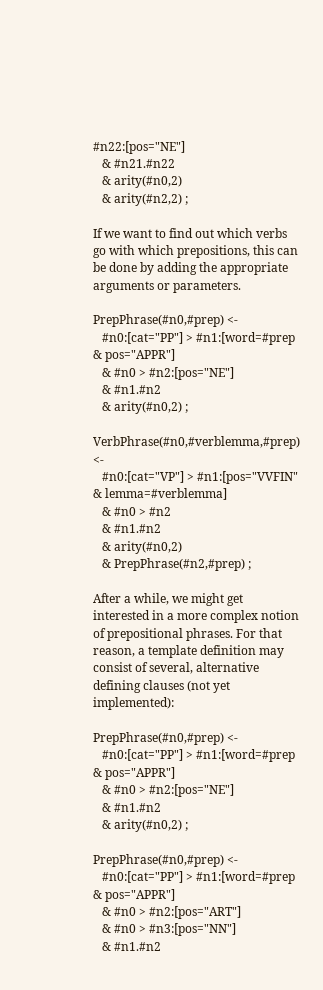#n22:[pos="NE"]
   & #n21.#n22
   & arity(#n0,2)
   & arity(#n2,2) ;

If we want to find out which verbs go with which prepositions, this can be done by adding the appropriate arguments or parameters.

PrepPhrase(#n0,#prep) <-
   #n0:[cat="PP"] > #n1:[word=#prep & pos="APPR"]
   & #n0 > #n2:[pos="NE"]
   & #n1.#n2
   & arity(#n0,2) ;

VerbPhrase(#n0,#verblemma,#prep) <-
   #n0:[cat="VP"] > #n1:[pos="VVFIN" & lemma=#verblemma]
   & #n0 > #n2
   & #n1.#n2
   & arity(#n0,2)
   & PrepPhrase(#n2,#prep) ;

After a while, we might get interested in a more complex notion of prepositional phrases. For that reason, a template definition may consist of several, alternative defining clauses (not yet implemented):

PrepPhrase(#n0,#prep) <-
   #n0:[cat="PP"] > #n1:[word=#prep & pos="APPR"]
   & #n0 > #n2:[pos="NE"]
   & #n1.#n2
   & arity(#n0,2) ;

PrepPhrase(#n0,#prep) <-
   #n0:[cat="PP"] > #n1:[word=#prep & pos="APPR"]
   & #n0 > #n2:[pos="ART"]
   & #n0 > #n3:[pos="NN"]
   & #n1.#n2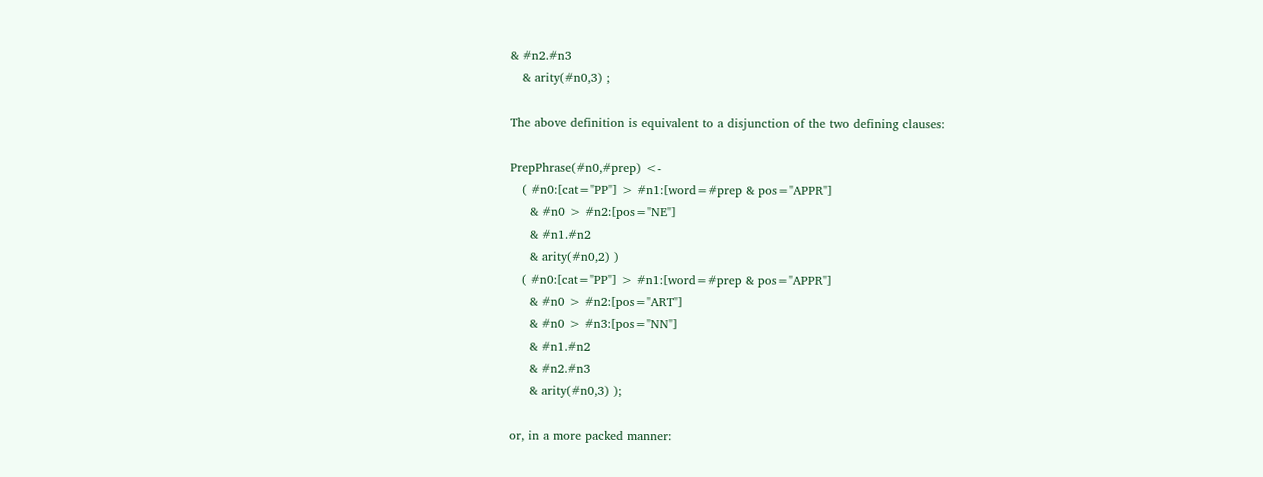& #n2.#n3
   & arity(#n0,3) ;

The above definition is equivalent to a disjunction of the two defining clauses:

PrepPhrase(#n0,#prep) <-
   ( #n0:[cat="PP"] > #n1:[word=#prep & pos="APPR"]
     & #n0 > #n2:[pos="NE"]
     & #n1.#n2
     & arity(#n0,2) )
   ( #n0:[cat="PP"] > #n1:[word=#prep & pos="APPR"]
     & #n0 > #n2:[pos="ART"]
     & #n0 > #n3:[pos="NN"]
     & #n1.#n2
     & #n2.#n3
     & arity(#n0,3) );

or, in a more packed manner: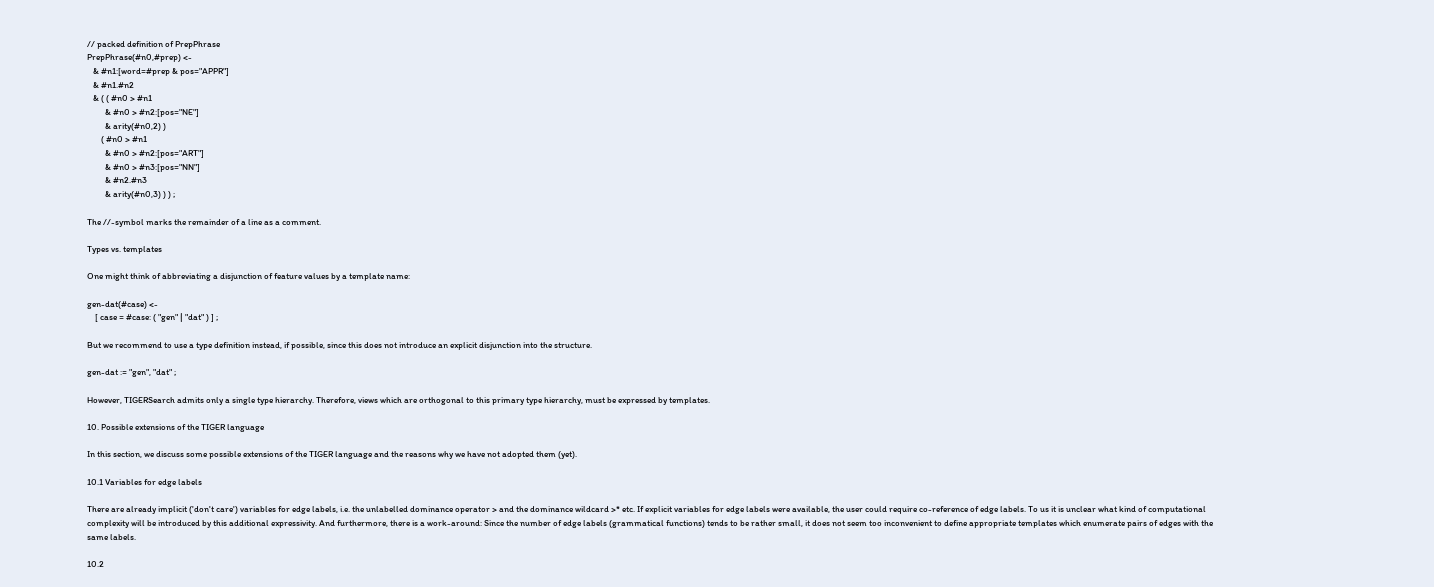// packed definition of PrepPhrase
PrepPhrase(#n0,#prep) <-
   & #n1:[word=#prep & pos="APPR"]
   & #n1.#n2
   & ( ( #n0 > #n1
         & #n0 > #n2:[pos="NE"]
         & arity(#n0,2) )
       ( #n0 > #n1
         & #n0 > #n2:[pos="ART"]
         & #n0 > #n3:[pos="NN"]
         & #n2.#n3
         & arity(#n0,3) ) ) ;

The //-symbol marks the remainder of a line as a comment.

Types vs. templates

One might think of abbreviating a disjunction of feature values by a template name:

gen-dat(#case) <-
    [ case = #case: ( "gen" | "dat" ) ] ;

But we recommend to use a type definition instead, if possible, since this does not introduce an explicit disjunction into the structure.

gen-dat := "gen", "dat" ;

However, TIGERSearch admits only a single type hierarchy. Therefore, views which are orthogonal to this primary type hierarchy, must be expressed by templates.

10. Possible extensions of the TIGER language

In this section, we discuss some possible extensions of the TIGER language and the reasons why we have not adopted them (yet).

10.1 Variables for edge labels

There are already implicit ('don't care') variables for edge labels, i.e. the unlabelled dominance operator > and the dominance wildcard >* etc. If explicit variables for edge labels were available, the user could require co-reference of edge labels. To us it is unclear what kind of computational complexity will be introduced by this additional expressivity. And furthermore, there is a work-around: Since the number of edge labels (grammatical functions) tends to be rather small, it does not seem too inconvenient to define appropriate templates which enumerate pairs of edges with the same labels.

10.2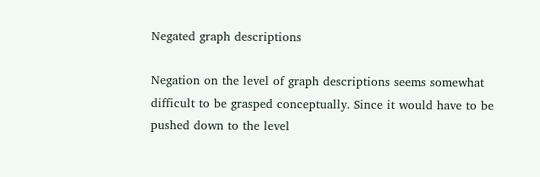Negated graph descriptions

Negation on the level of graph descriptions seems somewhat difficult to be grasped conceptually. Since it would have to be pushed down to the level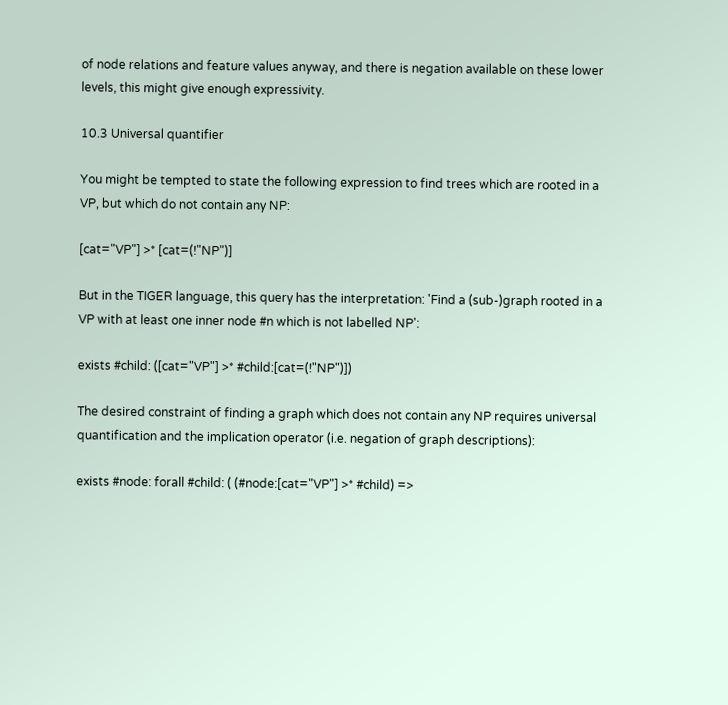of node relations and feature values anyway, and there is negation available on these lower levels, this might give enough expressivity.

10.3 Universal quantifier

You might be tempted to state the following expression to find trees which are rooted in a VP, but which do not contain any NP:

[cat="VP"] >* [cat=(!"NP")]

But in the TIGER language, this query has the interpretation: 'Find a (sub-)graph rooted in a VP with at least one inner node #n which is not labelled NP':

exists #child: ([cat="VP"] >* #child:[cat=(!"NP")])

The desired constraint of finding a graph which does not contain any NP requires universal quantification and the implication operator (i.e. negation of graph descriptions):

exists #node: forall #child: ( (#node:[cat="VP"] >* #child) =>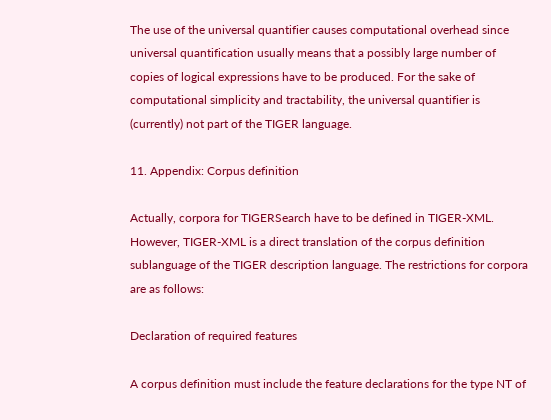The use of the universal quantifier causes computational overhead since universal quantification usually means that a possibly large number of copies of logical expressions have to be produced. For the sake of computational simplicity and tractability, the universal quantifier is (currently) not part of the TIGER language.

11. Appendix: Corpus definition

Actually, corpora for TIGERSearch have to be defined in TIGER-XML. However, TIGER-XML is a direct translation of the corpus definition sublanguage of the TIGER description language. The restrictions for corpora are as follows:

Declaration of required features

A corpus definition must include the feature declarations for the type NT of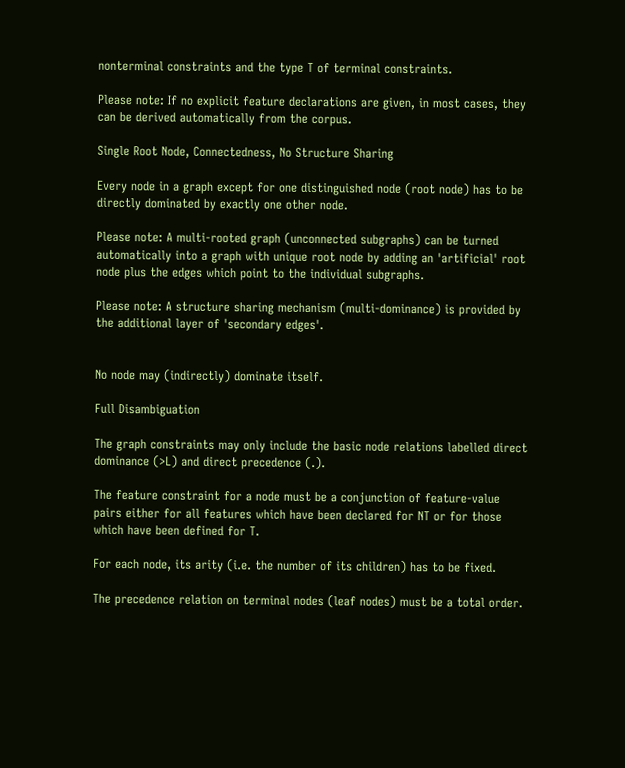nonterminal constraints and the type T of terminal constraints.

Please note: If no explicit feature declarations are given, in most cases, they can be derived automatically from the corpus.

Single Root Node, Connectedness, No Structure Sharing

Every node in a graph except for one distinguished node (root node) has to be directly dominated by exactly one other node.

Please note: A multi-rooted graph (unconnected subgraphs) can be turned automatically into a graph with unique root node by adding an 'artificial' root node plus the edges which point to the individual subgraphs.

Please note: A structure sharing mechanism (multi-dominance) is provided by the additional layer of 'secondary edges'.


No node may (indirectly) dominate itself.

Full Disambiguation

The graph constraints may only include the basic node relations labelled direct dominance (>L) and direct precedence (.).

The feature constraint for a node must be a conjunction of feature-value pairs either for all features which have been declared for NT or for those which have been defined for T.

For each node, its arity (i.e. the number of its children) has to be fixed.

The precedence relation on terminal nodes (leaf nodes) must be a total order.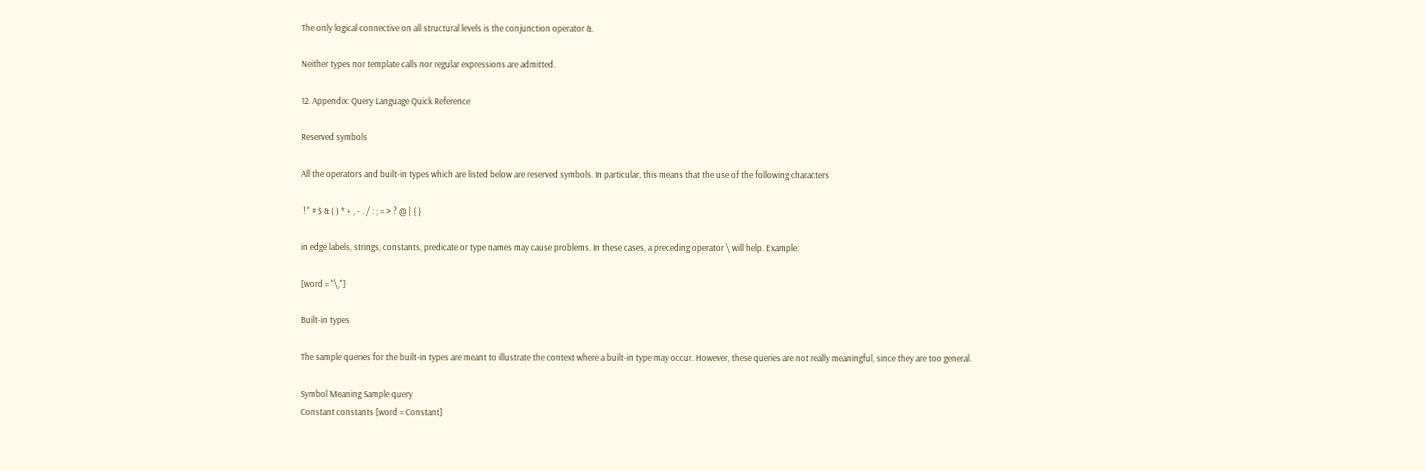The only logical connective on all structural levels is the conjunction operator &.

Neither types nor template calls nor regular expressions are admitted.

12. Appendix: Query Language Quick Reference

Reserved symbols

All the operators and built-in types which are listed below are reserved symbols. In particular, this means that the use of the following characters

 ! " # $ & ( ) * + , - . / : ; = > ? @ | { }

in edge labels, strings, constants, predicate or type names may cause problems. In these cases, a preceding operator \ will help. Example:

[word = "\,"]

Built-in types

The sample queries for the built-in types are meant to illustrate the context where a built-in type may occur. However, these queries are not really meaningful, since they are too general.

Symbol Meaning Sample query
Constant constants [word = Constant]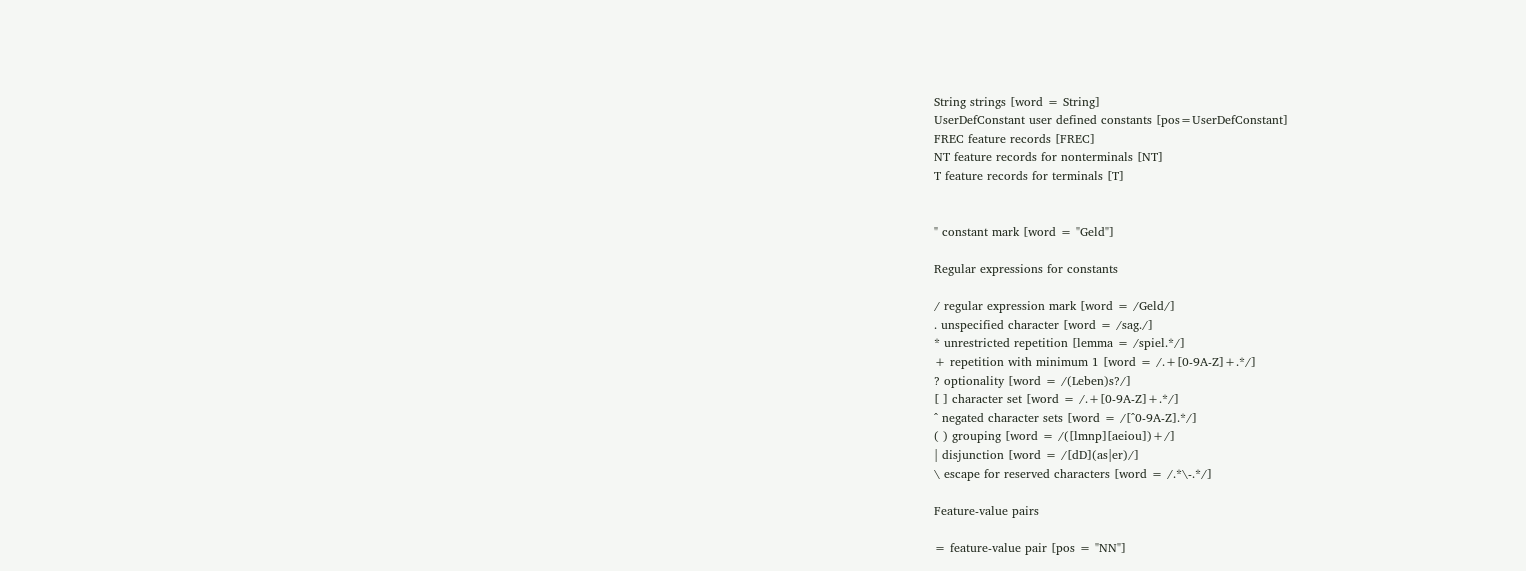String strings [word = String]
UserDefConstant user defined constants [pos=UserDefConstant]
FREC feature records [FREC]
NT feature records for nonterminals [NT]
T feature records for terminals [T]


" constant mark [word = "Geld"]

Regular expressions for constants

/ regular expression mark [word = /Geld/]
. unspecified character [word = /sag./]
* unrestricted repetition [lemma = /spiel.*/]
+ repetition with minimum 1 [word = /.+[0-9A-Z]+.*/]
? optionality [word = /(Leben)s?/]
[ ] character set [word = /.+[0-9A-Z]+.*/]
^ negated character sets [word = /[^0-9A-Z].*/]
( ) grouping [word = /([lmnp][aeiou])+/]
| disjunction [word = /[dD](as|er)/]
\ escape for reserved characters [word = /.*\-.*/]

Feature-value pairs

= feature-value pair [pos = "NN"]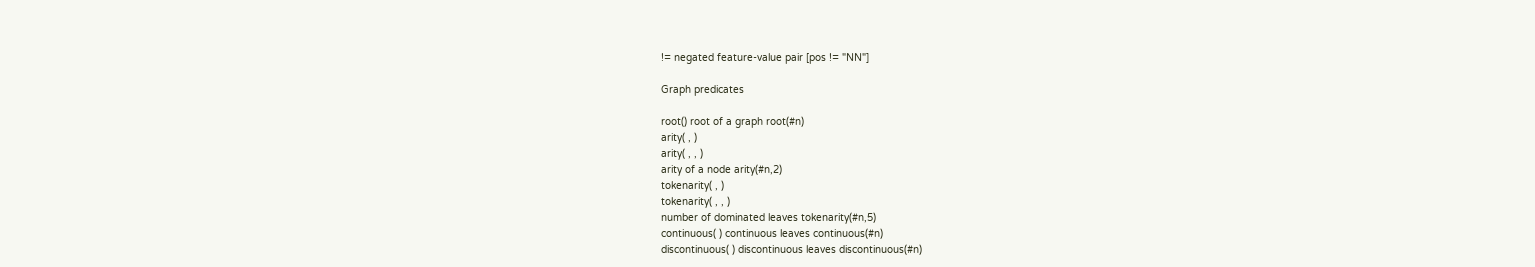!= negated feature-value pair [pos != "NN"]

Graph predicates

root() root of a graph root(#n)
arity( , )
arity( , , )
arity of a node arity(#n,2)
tokenarity( , )
tokenarity( , , )
number of dominated leaves tokenarity(#n,5)
continuous( ) continuous leaves continuous(#n)
discontinuous( ) discontinuous leaves discontinuous(#n)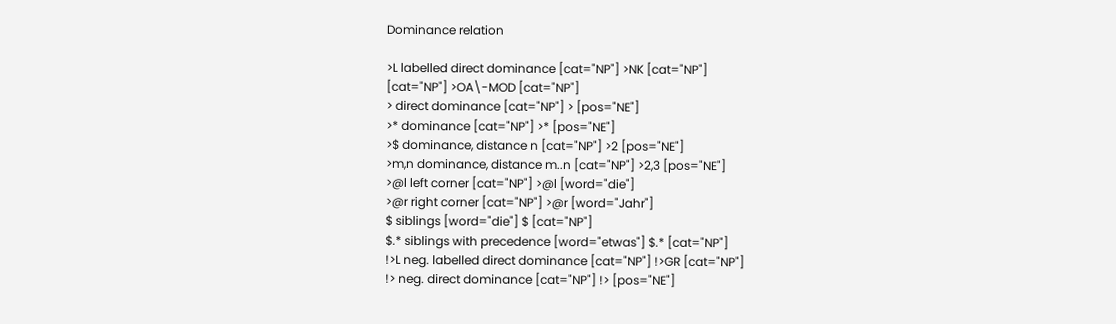Dominance relation

>L labelled direct dominance [cat="NP"] >NK [cat="NP"]
[cat="NP"] >OA\-MOD [cat="NP"]
> direct dominance [cat="NP"] > [pos="NE"]
>* dominance [cat="NP"] >* [pos="NE"]
>$ dominance, distance n [cat="NP"] >2 [pos="NE"]
>m,n dominance, distance m..n [cat="NP"] >2,3 [pos="NE"]
>@l left corner [cat="NP"] >@l [word="die"]
>@r right corner [cat="NP"] >@r [word="Jahr"]
$ siblings [word="die"] $ [cat="NP"]
$.* siblings with precedence [word="etwas"] $.* [cat="NP"]
!>L neg. labelled direct dominance [cat="NP"] !>GR [cat="NP"]
!> neg. direct dominance [cat="NP"] !> [pos="NE"]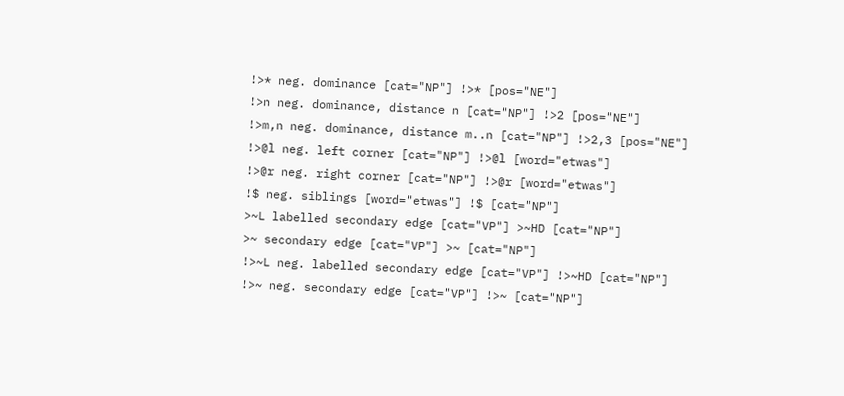!>* neg. dominance [cat="NP"] !>* [pos="NE"]
!>n neg. dominance, distance n [cat="NP"] !>2 [pos="NE"]
!>m,n neg. dominance, distance m..n [cat="NP"] !>2,3 [pos="NE"]
!>@l neg. left corner [cat="NP"] !>@l [word="etwas"]
!>@r neg. right corner [cat="NP"] !>@r [word="etwas"]
!$ neg. siblings [word="etwas"] !$ [cat="NP"]
>~L labelled secondary edge [cat="VP"] >~HD [cat="NP"]
>~ secondary edge [cat="VP"] >~ [cat="NP"]
!>~L neg. labelled secondary edge [cat="VP"] !>~HD [cat="NP"]
!>~ neg. secondary edge [cat="VP"] !>~ [cat="NP"]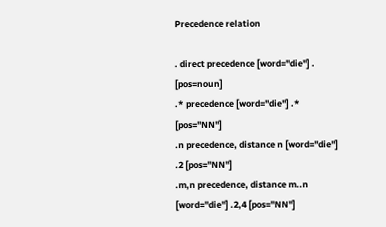Precedence relation

. direct precedence [word="die"] . [pos=noun]
.* precedence [word="die"] .* [pos="NN"]
.n precedence, distance n [word="die"] .2 [pos="NN"]
.m,n precedence, distance m..n [word="die"] .2,4 [pos="NN"]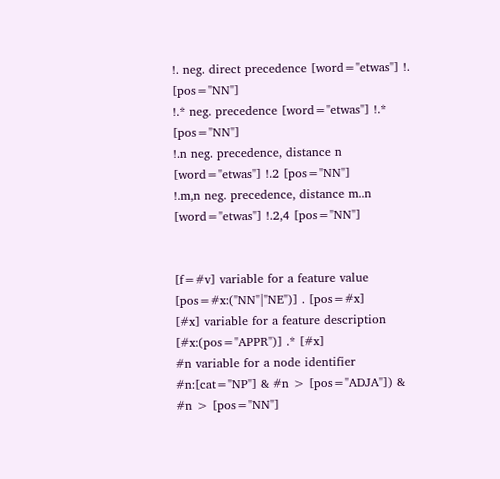!. neg. direct precedence [word="etwas"] !. [pos="NN"]
!.* neg. precedence [word="etwas"] !.* [pos="NN"]
!.n neg. precedence, distance n [word="etwas"] !.2 [pos="NN"]
!.m,n neg. precedence, distance m..n [word="etwas"] !.2,4 [pos="NN"]


[f=#v] variable for a feature value [pos=#x:("NN"|"NE")] . [pos=#x]
[#x] variable for a feature description [#x:(pos="APPR")] .* [#x]
#n variable for a node identifier #n:[cat="NP"] & #n > [pos="ADJA"]) & #n > [pos="NN"]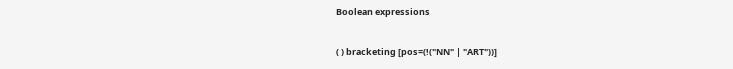Boolean expressions

( ) bracketing [pos=(!("NN" | "ART"))]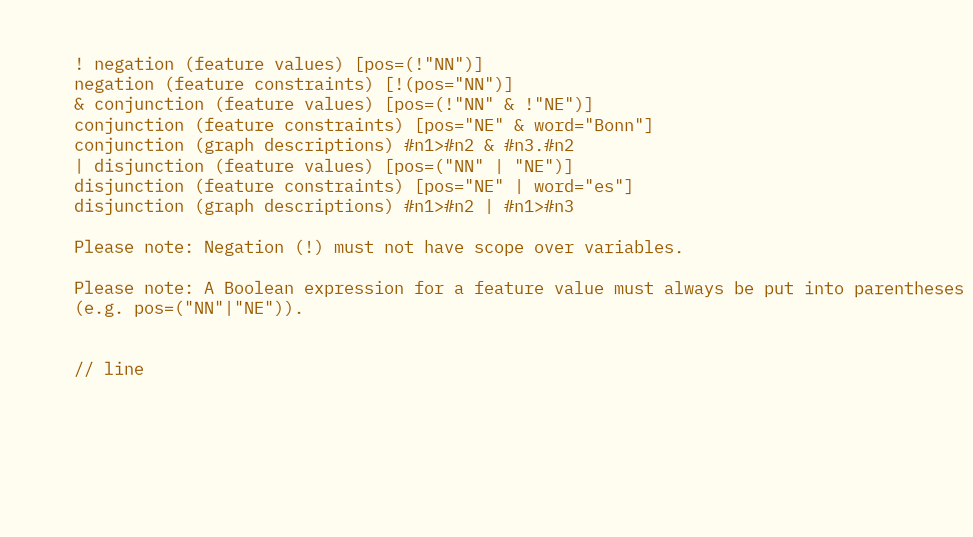! negation (feature values) [pos=(!"NN")]
negation (feature constraints) [!(pos="NN")]
& conjunction (feature values) [pos=(!"NN" & !"NE")]
conjunction (feature constraints) [pos="NE" & word="Bonn"]
conjunction (graph descriptions) #n1>#n2 & #n3.#n2
| disjunction (feature values) [pos=("NN" | "NE")]
disjunction (feature constraints) [pos="NE" | word="es"]
disjunction (graph descriptions) #n1>#n2 | #n1>#n3

Please note: Negation (!) must not have scope over variables.

Please note: A Boolean expression for a feature value must always be put into parentheses (e.g. pos=("NN"|"NE")).


// line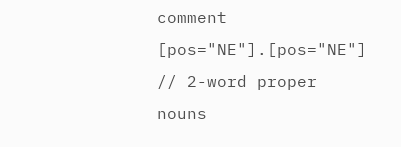comment [pos="NE"].[pos="NE"] // 2-word proper nouns